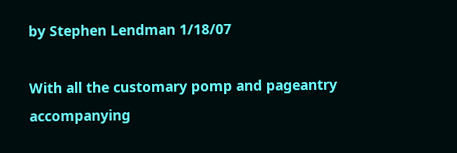by Stephen Lendman 1/18/07

With all the customary pomp and pageantry accompanying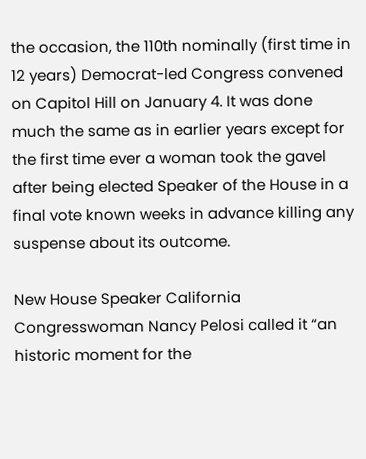the occasion, the 110th nominally (first time in 12 years) Democrat-led Congress convened on Capitol Hill on January 4. It was done much the same as in earlier years except for the first time ever a woman took the gavel after being elected Speaker of the House in a final vote known weeks in advance killing any suspense about its outcome.

New House Speaker California Congresswoman Nancy Pelosi called it “an historic moment for the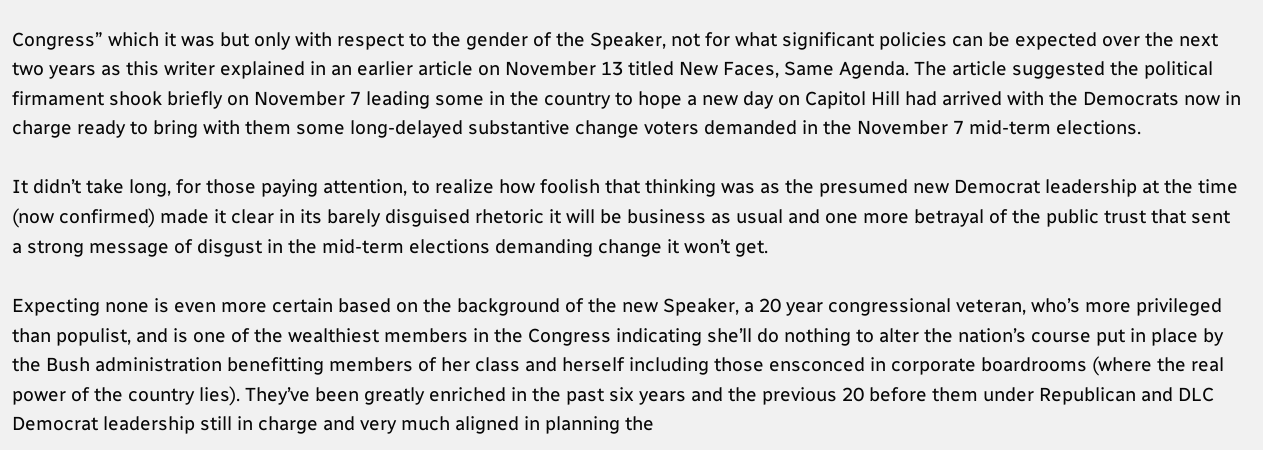Congress” which it was but only with respect to the gender of the Speaker, not for what significant policies can be expected over the next two years as this writer explained in an earlier article on November 13 titled New Faces, Same Agenda. The article suggested the political firmament shook briefly on November 7 leading some in the country to hope a new day on Capitol Hill had arrived with the Democrats now in charge ready to bring with them some long-delayed substantive change voters demanded in the November 7 mid-term elections.

It didn’t take long, for those paying attention, to realize how foolish that thinking was as the presumed new Democrat leadership at the time (now confirmed) made it clear in its barely disguised rhetoric it will be business as usual and one more betrayal of the public trust that sent a strong message of disgust in the mid-term elections demanding change it won’t get.

Expecting none is even more certain based on the background of the new Speaker, a 20 year congressional veteran, who’s more privileged than populist, and is one of the wealthiest members in the Congress indicating she’ll do nothing to alter the nation’s course put in place by the Bush administration benefitting members of her class and herself including those ensconced in corporate boardrooms (where the real power of the country lies). They’ve been greatly enriched in the past six years and the previous 20 before them under Republican and DLC Democrat leadership still in charge and very much aligned in planning the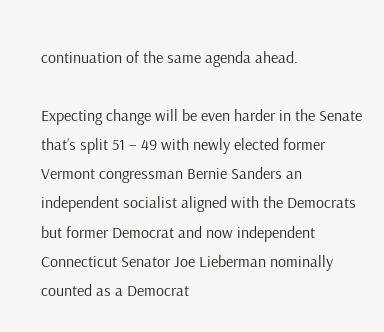continuation of the same agenda ahead.

Expecting change will be even harder in the Senate that’s split 51 – 49 with newly elected former Vermont congressman Bernie Sanders an independent socialist aligned with the Democrats but former Democrat and now independent Connecticut Senator Joe Lieberman nominally counted as a Democrat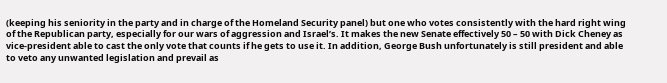(keeping his seniority in the party and in charge of the Homeland Security panel) but one who votes consistently with the hard right wing of the Republican party, especially for our wars of aggression and Israel’s. It makes the new Senate effectively 50 – 50 with Dick Cheney as vice-president able to cast the only vote that counts if he gets to use it. In addition, George Bush unfortunately is still president and able to veto any unwanted legislation and prevail as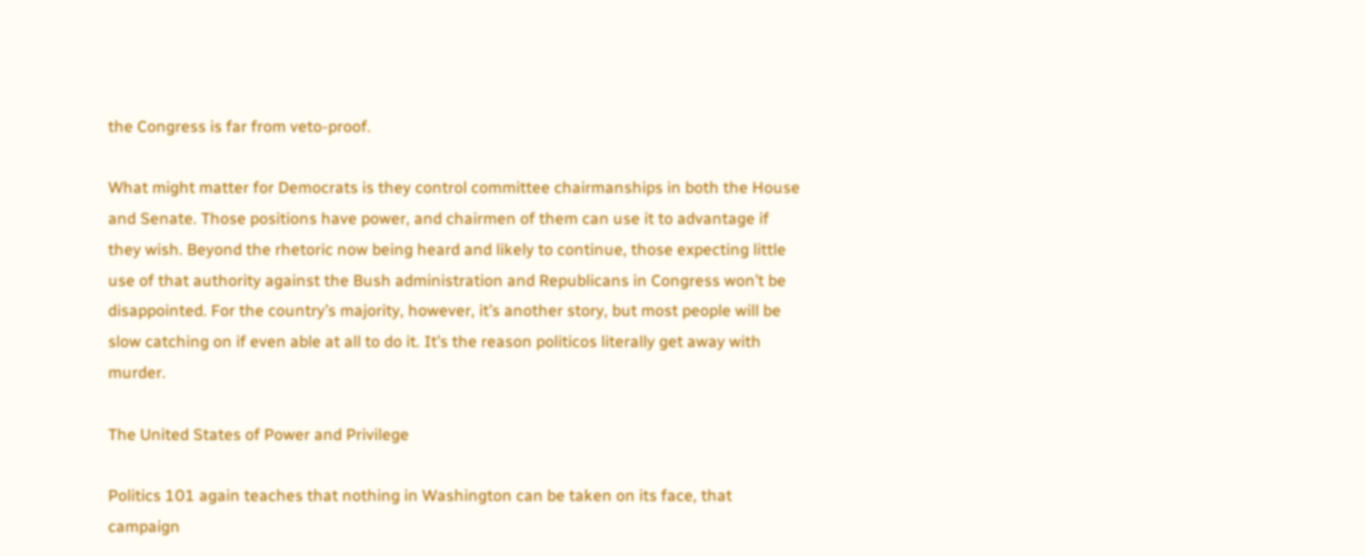the Congress is far from veto-proof.

What might matter for Democrats is they control committee chairmanships in both the House and Senate. Those positions have power, and chairmen of them can use it to advantage if they wish. Beyond the rhetoric now being heard and likely to continue, those expecting little use of that authority against the Bush administration and Republicans in Congress won’t be disappointed. For the country’s majority, however, it’s another story, but most people will be slow catching on if even able at all to do it. It’s the reason politicos literally get away with murder.

The United States of Power and Privilege

Politics 101 again teaches that nothing in Washington can be taken on its face, that campaign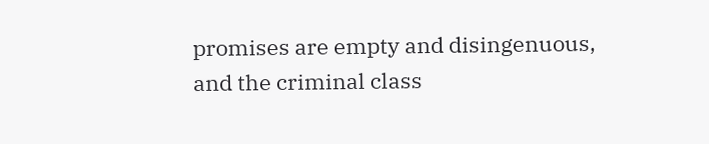promises are empty and disingenuous, and the criminal class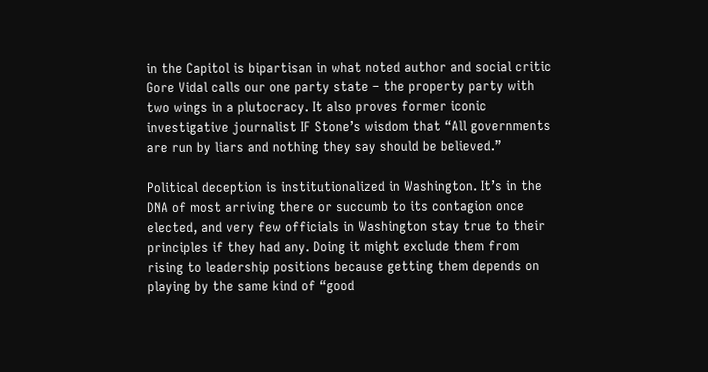in the Capitol is bipartisan in what noted author and social critic Gore Vidal calls our one party state – the property party with two wings in a plutocracy. It also proves former iconic investigative journalist IF Stone’s wisdom that “All governments are run by liars and nothing they say should be believed.”

Political deception is institutionalized in Washington. It’s in the DNA of most arriving there or succumb to its contagion once elected, and very few officials in Washington stay true to their principles if they had any. Doing it might exclude them from rising to leadership positions because getting them depends on playing by the same kind of “good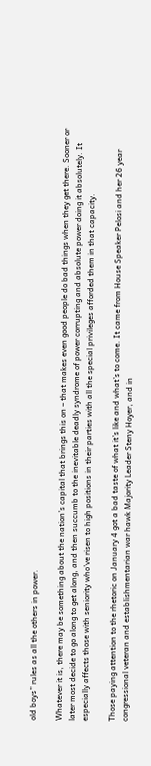old boys” rules as all the others in power.

Whatever it is, there may be something about the nation’s capital that brings this on – that makes even good people do bad things when they get there. Sooner or later most decide to go along to get along, and then succumb to the inevitable deadly syndrome of power corrupting and absolute power doing it absolutely. It especially affects those with seniority who’ve risen to high positions in their parties with all the special privileges afforded them in that capacity.

Those paying attention to the rhetoric on January 4 got a bad taste of what it’s like and what’s to come. It came from House Speaker Pelosi and her 26 year congressional veteran and establishmentarian war hawk Majority Leader Steny Hoyer, and in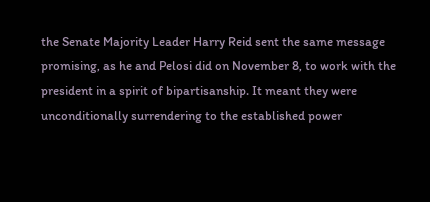the Senate Majority Leader Harry Reid sent the same message promising, as he and Pelosi did on November 8, to work with the president in a spirit of bipartisanship. It meant they were unconditionally surrendering to the established power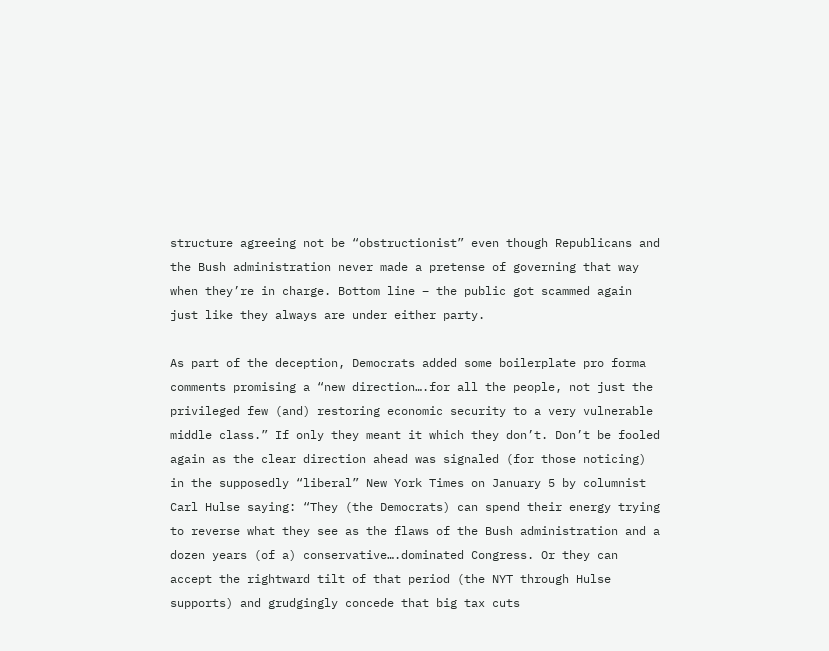structure agreeing not be “obstructionist” even though Republicans and the Bush administration never made a pretense of governing that way when they’re in charge. Bottom line – the public got scammed again just like they always are under either party.

As part of the deception, Democrats added some boilerplate pro forma comments promising a “new direction….for all the people, not just the privileged few (and) restoring economic security to a very vulnerable middle class.” If only they meant it which they don’t. Don’t be fooled again as the clear direction ahead was signaled (for those noticing) in the supposedly “liberal” New York Times on January 5 by columnist Carl Hulse saying: “They (the Democrats) can spend their energy trying to reverse what they see as the flaws of the Bush administration and a dozen years (of a) conservative….dominated Congress. Or they can accept the rightward tilt of that period (the NYT through Hulse supports) and grudgingly concede that big tax cuts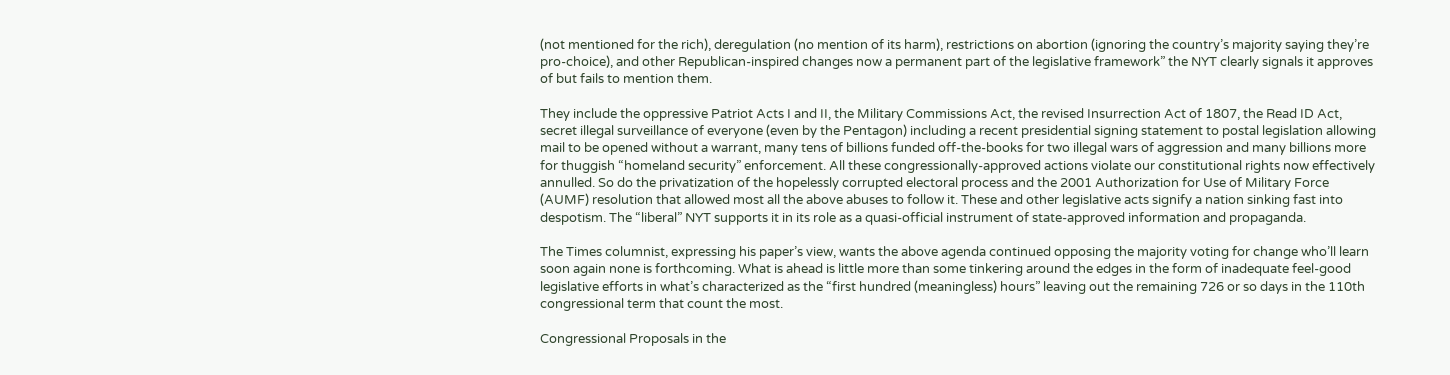(not mentioned for the rich), deregulation (no mention of its harm), restrictions on abortion (ignoring the country’s majority saying they’re pro-choice), and other Republican-inspired changes now a permanent part of the legislative framework” the NYT clearly signals it approves of but fails to mention them.

They include the oppressive Patriot Acts I and II, the Military Commissions Act, the revised Insurrection Act of 1807, the Read ID Act, secret illegal surveillance of everyone (even by the Pentagon) including a recent presidential signing statement to postal legislation allowing mail to be opened without a warrant, many tens of billions funded off-the-books for two illegal wars of aggression and many billions more for thuggish “homeland security” enforcement. All these congressionally-approved actions violate our constitutional rights now effectively annulled. So do the privatization of the hopelessly corrupted electoral process and the 2001 Authorization for Use of Military Force (AUMF) resolution that allowed most all the above abuses to follow it. These and other legislative acts signify a nation sinking fast into despotism. The “liberal” NYT supports it in its role as a quasi-official instrument of state-approved information and propaganda.

The Times columnist, expressing his paper’s view, wants the above agenda continued opposing the majority voting for change who’ll learn soon again none is forthcoming. What is ahead is little more than some tinkering around the edges in the form of inadequate feel-good legislative efforts in what’s characterized as the “first hundred (meaningless) hours” leaving out the remaining 726 or so days in the 110th congressional term that count the most.

Congressional Proposals in the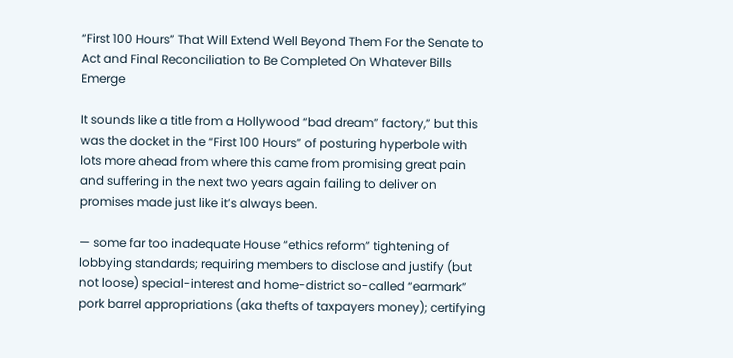“First 100 Hours” That Will Extend Well Beyond Them For the Senate to Act and Final Reconciliation to Be Completed On Whatever Bills Emerge

It sounds like a title from a Hollywood “bad dream” factory,” but this was the docket in the “First 100 Hours” of posturing hyperbole with lots more ahead from where this came from promising great pain and suffering in the next two years again failing to deliver on promises made just like it’s always been.

— some far too inadequate House “ethics reform” tightening of lobbying standards; requiring members to disclose and justify (but not loose) special-interest and home-district so-called “earmark” pork barrel appropriations (aka thefts of taxpayers money); certifying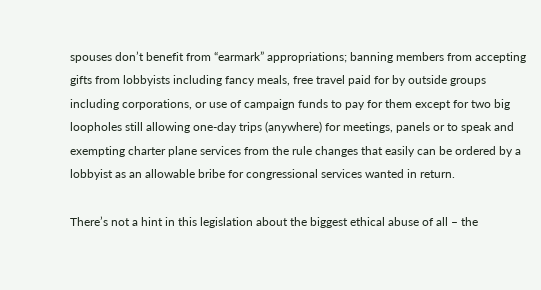spouses don’t benefit from “earmark” appropriations; banning members from accepting gifts from lobbyists including fancy meals, free travel paid for by outside groups including corporations, or use of campaign funds to pay for them except for two big loopholes still allowing one-day trips (anywhere) for meetings, panels or to speak and exempting charter plane services from the rule changes that easily can be ordered by a lobbyist as an allowable bribe for congressional services wanted in return.

There’s not a hint in this legislation about the biggest ethical abuse of all – the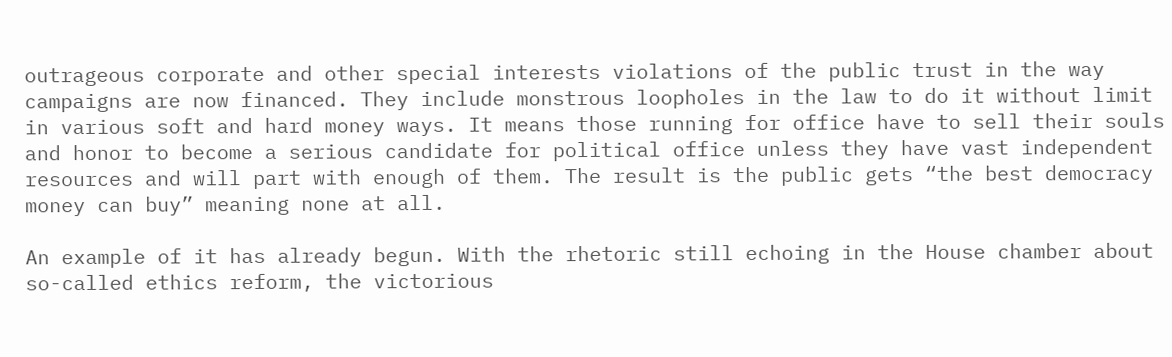outrageous corporate and other special interests violations of the public trust in the way campaigns are now financed. They include monstrous loopholes in the law to do it without limit in various soft and hard money ways. It means those running for office have to sell their souls and honor to become a serious candidate for political office unless they have vast independent resources and will part with enough of them. The result is the public gets “the best democracy money can buy” meaning none at all.

An example of it has already begun. With the rhetoric still echoing in the House chamber about so-called ethics reform, the victorious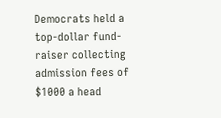Democrats held a top-dollar fund-raiser collecting admission fees of $1000 a head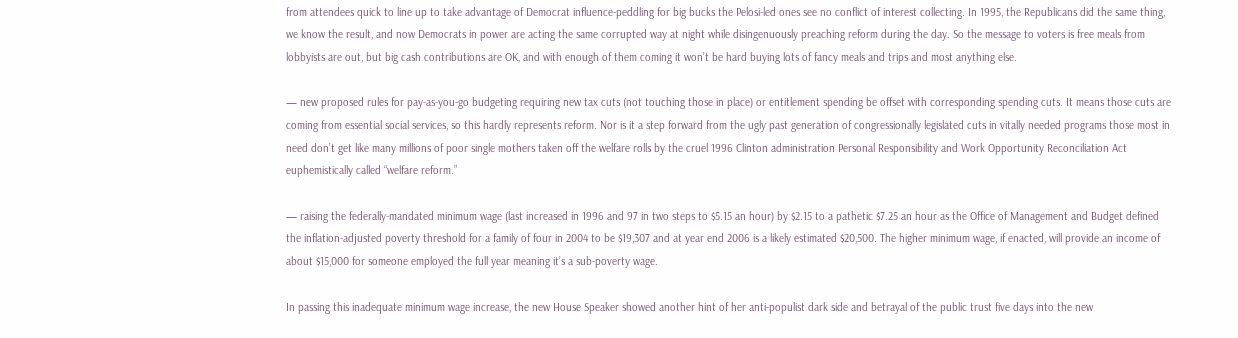from attendees quick to line up to take advantage of Democrat influence-peddling for big bucks the Pelosi-led ones see no conflict of interest collecting. In 1995, the Republicans did the same thing, we know the result, and now Democrats in power are acting the same corrupted way at night while disingenuously preaching reform during the day. So the message to voters is free meals from lobbyists are out, but big cash contributions are OK, and with enough of them coming it won’t be hard buying lots of fancy meals and trips and most anything else.

— new proposed rules for pay-as-you-go budgeting requiring new tax cuts (not touching those in place) or entitlement spending be offset with corresponding spending cuts. It means those cuts are coming from essential social services, so this hardly represents reform. Nor is it a step forward from the ugly past generation of congressionally legislated cuts in vitally needed programs those most in need don’t get like many millions of poor single mothers taken off the welfare rolls by the cruel 1996 Clinton administration Personal Responsibility and Work Opportunity Reconciliation Act euphemistically called “welfare reform.”

— raising the federally-mandated minimum wage (last increased in 1996 and 97 in two steps to $5.15 an hour) by $2.15 to a pathetic $7.25 an hour as the Office of Management and Budget defined the inflation-adjusted poverty threshold for a family of four in 2004 to be $19,307 and at year end 2006 is a likely estimated $20,500. The higher minimum wage, if enacted, will provide an income of about $15,000 for someone employed the full year meaning it’s a sub-poverty wage.

In passing this inadequate minimum wage increase, the new House Speaker showed another hint of her anti-populist dark side and betrayal of the public trust five days into the new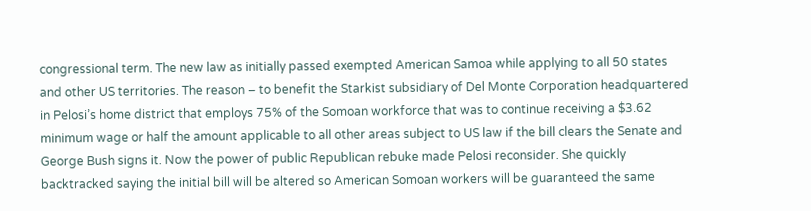congressional term. The new law as initially passed exempted American Samoa while applying to all 50 states and other US territories. The reason – to benefit the Starkist subsidiary of Del Monte Corporation headquartered in Pelosi’s home district that employs 75% of the Somoan workforce that was to continue receiving a $3.62 minimum wage or half the amount applicable to all other areas subject to US law if the bill clears the Senate and George Bush signs it. Now the power of public Republican rebuke made Pelosi reconsider. She quickly backtracked saying the initial bill will be altered so American Somoan workers will be guaranteed the same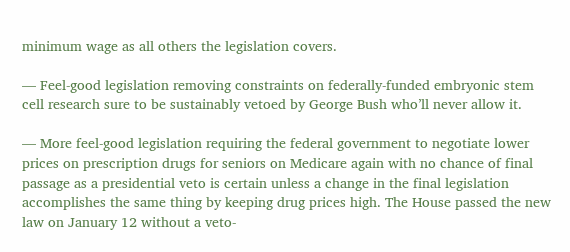minimum wage as all others the legislation covers.

— Feel-good legislation removing constraints on federally-funded embryonic stem cell research sure to be sustainably vetoed by George Bush who’ll never allow it.

— More feel-good legislation requiring the federal government to negotiate lower prices on prescription drugs for seniors on Medicare again with no chance of final passage as a presidential veto is certain unless a change in the final legislation accomplishes the same thing by keeping drug prices high. The House passed the new law on January 12 without a veto-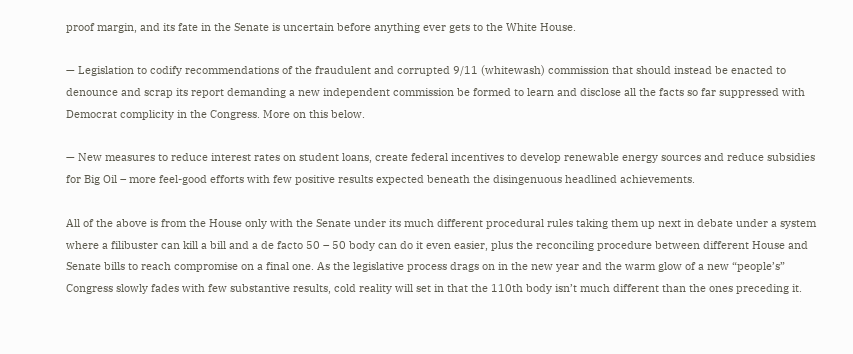proof margin, and its fate in the Senate is uncertain before anything ever gets to the White House.

— Legislation to codify recommendations of the fraudulent and corrupted 9/11 (whitewash) commission that should instead be enacted to denounce and scrap its report demanding a new independent commission be formed to learn and disclose all the facts so far suppressed with Democrat complicity in the Congress. More on this below.

— New measures to reduce interest rates on student loans, create federal incentives to develop renewable energy sources and reduce subsidies for Big Oil – more feel-good efforts with few positive results expected beneath the disingenuous headlined achievements.

All of the above is from the House only with the Senate under its much different procedural rules taking them up next in debate under a system where a filibuster can kill a bill and a de facto 50 – 50 body can do it even easier, plus the reconciling procedure between different House and Senate bills to reach compromise on a final one. As the legislative process drags on in the new year and the warm glow of a new “people’s” Congress slowly fades with few substantive results, cold reality will set in that the 110th body isn’t much different than the ones preceding it.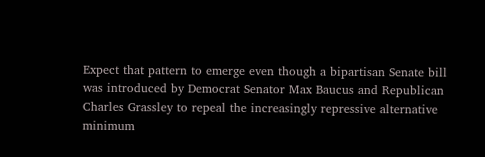Expect that pattern to emerge even though a bipartisan Senate bill was introduced by Democrat Senator Max Baucus and Republican Charles Grassley to repeal the increasingly repressive alternative minimum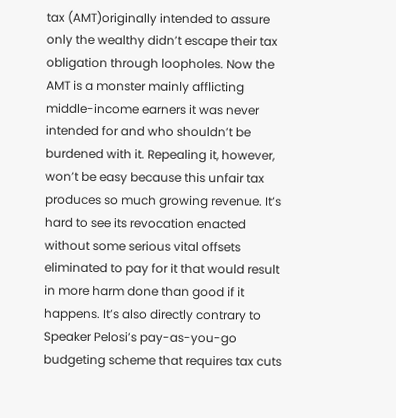tax (AMT)originally intended to assure only the wealthy didn’t escape their tax obligation through loopholes. Now the AMT is a monster mainly afflicting middle-income earners it was never intended for and who shouldn’t be burdened with it. Repealing it, however, won’t be easy because this unfair tax produces so much growing revenue. It’s hard to see its revocation enacted without some serious vital offsets eliminated to pay for it that would result in more harm done than good if it happens. It’s also directly contrary to Speaker Pelosi’s pay-as-you-go budgeting scheme that requires tax cuts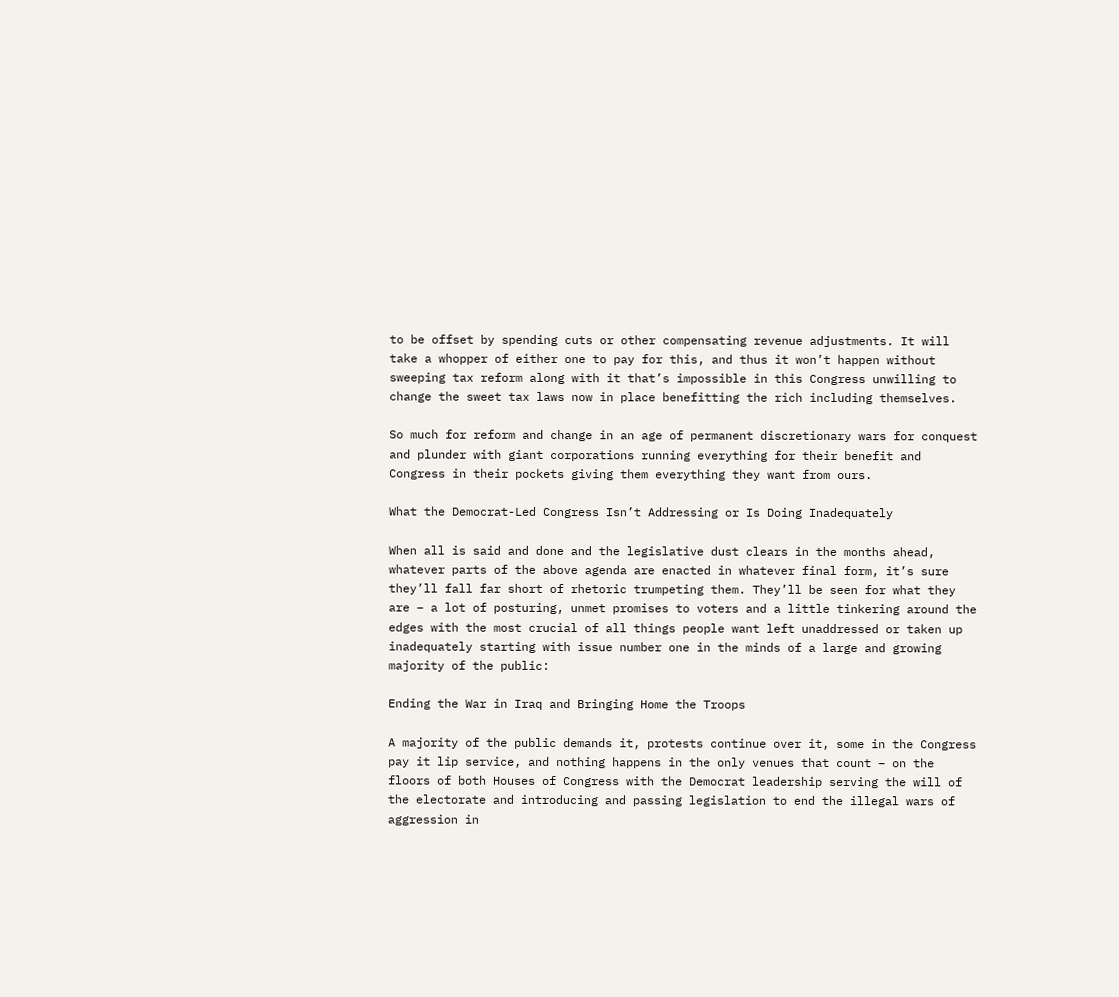to be offset by spending cuts or other compensating revenue adjustments. It will take a whopper of either one to pay for this, and thus it won’t happen without sweeping tax reform along with it that’s impossible in this Congress unwilling to change the sweet tax laws now in place benefitting the rich including themselves.

So much for reform and change in an age of permanent discretionary wars for conquest and plunder with giant corporations running everything for their benefit and Congress in their pockets giving them everything they want from ours.

What the Democrat-Led Congress Isn’t Addressing or Is Doing Inadequately

When all is said and done and the legislative dust clears in the months ahead, whatever parts of the above agenda are enacted in whatever final form, it’s sure they’ll fall far short of rhetoric trumpeting them. They’ll be seen for what they are – a lot of posturing, unmet promises to voters and a little tinkering around the edges with the most crucial of all things people want left unaddressed or taken up inadequately starting with issue number one in the minds of a large and growing majority of the public:

Ending the War in Iraq and Bringing Home the Troops

A majority of the public demands it, protests continue over it, some in the Congress pay it lip service, and nothing happens in the only venues that count – on the floors of both Houses of Congress with the Democrat leadership serving the will of the electorate and introducing and passing legislation to end the illegal wars of aggression in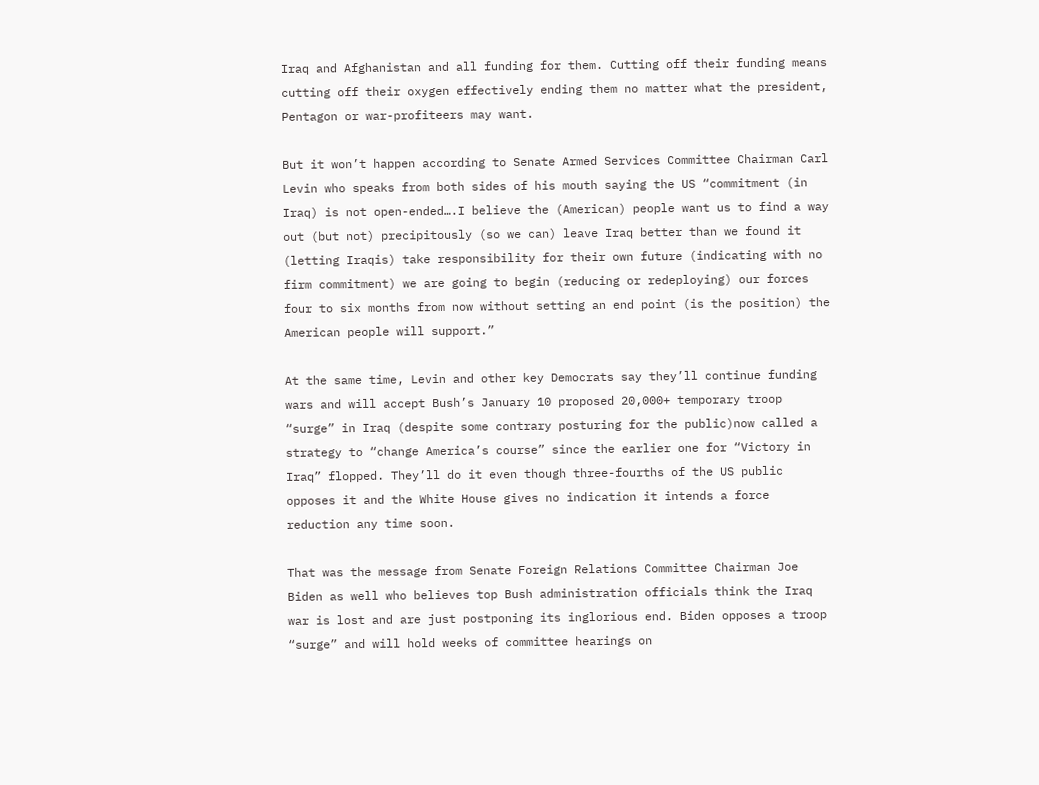Iraq and Afghanistan and all funding for them. Cutting off their funding means cutting off their oxygen effectively ending them no matter what the president, Pentagon or war-profiteers may want.

But it won’t happen according to Senate Armed Services Committee Chairman Carl Levin who speaks from both sides of his mouth saying the US “commitment (in Iraq) is not open-ended….I believe the (American) people want us to find a way out (but not) precipitously (so we can) leave Iraq better than we found it (letting Iraqis) take responsibility for their own future (indicating with no firm commitment) we are going to begin (reducing or redeploying) our forces four to six months from now without setting an end point (is the position) the American people will support.”

At the same time, Levin and other key Democrats say they’ll continue funding wars and will accept Bush’s January 10 proposed 20,000+ temporary troop “surge” in Iraq (despite some contrary posturing for the public)now called a strategy to “change America’s course” since the earlier one for “Victory in Iraq” flopped. They’ll do it even though three-fourths of the US public opposes it and the White House gives no indication it intends a force reduction any time soon.

That was the message from Senate Foreign Relations Committee Chairman Joe Biden as well who believes top Bush administration officials think the Iraq war is lost and are just postponing its inglorious end. Biden opposes a troop “surge” and will hold weeks of committee hearings on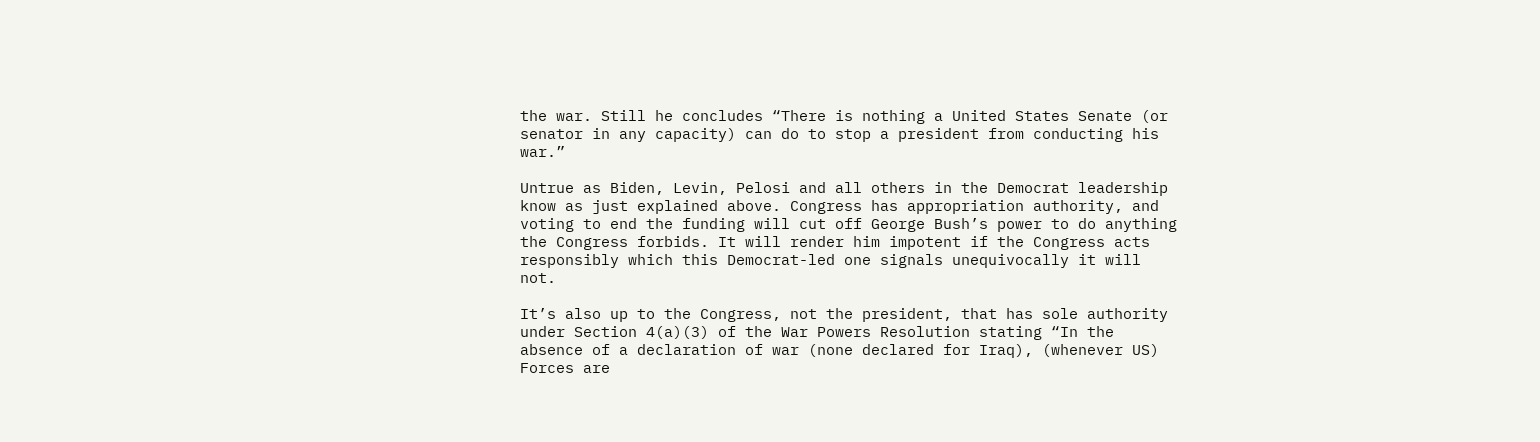the war. Still he concludes “There is nothing a United States Senate (or senator in any capacity) can do to stop a president from conducting his war.”

Untrue as Biden, Levin, Pelosi and all others in the Democrat leadership know as just explained above. Congress has appropriation authority, and voting to end the funding will cut off George Bush’s power to do anything the Congress forbids. It will render him impotent if the Congress acts responsibly which this Democrat-led one signals unequivocally it will not.

It’s also up to the Congress, not the president, that has sole authority under Section 4(a)(3) of the War Powers Resolution stating “In the absence of a declaration of war (none declared for Iraq), (whenever US) Forces are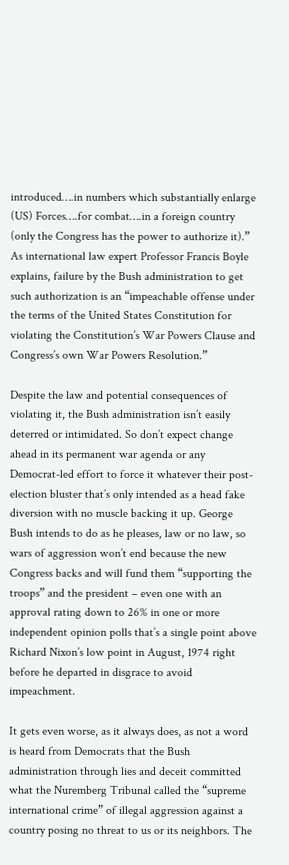introduced….in numbers which substantially enlarge (US) Forces….for combat….in a foreign country (only the Congress has the power to authorize it).” As international law expert Professor Francis Boyle explains, failure by the Bush administration to get such authorization is an “impeachable offense under the terms of the United States Constitution for violating the Constitution’s War Powers Clause and Congress’s own War Powers Resolution.”

Despite the law and potential consequences of violating it, the Bush administration isn’t easily deterred or intimidated. So don’t expect change ahead in its permanent war agenda or any Democrat-led effort to force it whatever their post-election bluster that’s only intended as a head fake diversion with no muscle backing it up. George Bush intends to do as he pleases, law or no law, so wars of aggression won’t end because the new Congress backs and will fund them “supporting the troops” and the president – even one with an approval rating down to 26% in one or more independent opinion polls that’s a single point above Richard Nixon’s low point in August, 1974 right before he departed in disgrace to avoid impeachment.

It gets even worse, as it always does, as not a word is heard from Democrats that the Bush administration through lies and deceit committed what the Nuremberg Tribunal called the “supreme international crime” of illegal aggression against a country posing no threat to us or its neighbors. The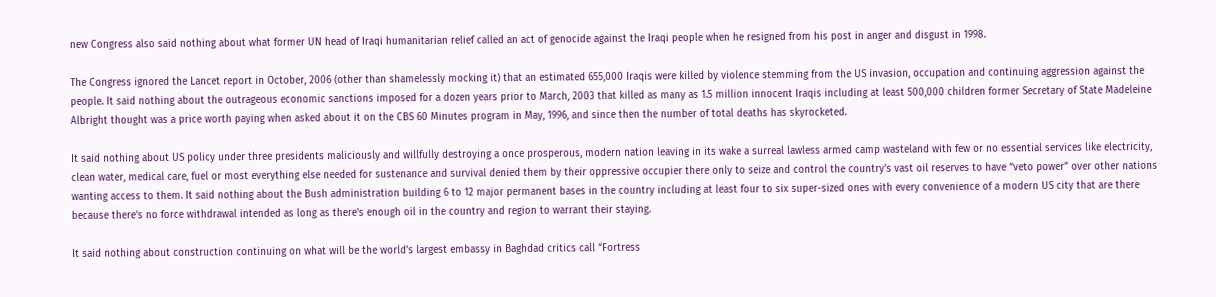new Congress also said nothing about what former UN head of Iraqi humanitarian relief called an act of genocide against the Iraqi people when he resigned from his post in anger and disgust in 1998.

The Congress ignored the Lancet report in October, 2006 (other than shamelessly mocking it) that an estimated 655,000 Iraqis were killed by violence stemming from the US invasion, occupation and continuing aggression against the people. It said nothing about the outrageous economic sanctions imposed for a dozen years prior to March, 2003 that killed as many as 1.5 million innocent Iraqis including at least 500,000 children former Secretary of State Madeleine Albright thought was a price worth paying when asked about it on the CBS 60 Minutes program in May, 1996, and since then the number of total deaths has skyrocketed.

It said nothing about US policy under three presidents maliciously and willfully destroying a once prosperous, modern nation leaving in its wake a surreal lawless armed camp wasteland with few or no essential services like electricity, clean water, medical care, fuel or most everything else needed for sustenance and survival denied them by their oppressive occupier there only to seize and control the country’s vast oil reserves to have “veto power” over other nations wanting access to them. It said nothing about the Bush administration building 6 to 12 major permanent bases in the country including at least four to six super-sized ones with every convenience of a modern US city that are there because there’s no force withdrawal intended as long as there’s enough oil in the country and region to warrant their staying.

It said nothing about construction continuing on what will be the world’s largest embassy in Baghdad critics call “Fortress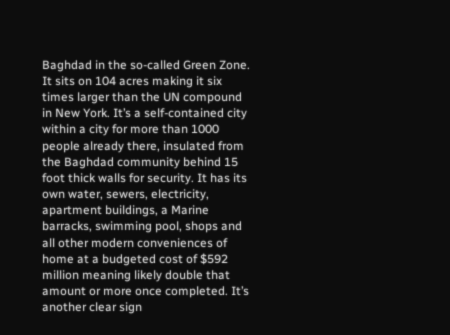Baghdad in the so-called Green Zone. It sits on 104 acres making it six times larger than the UN compound in New York. It’s a self-contained city within a city for more than 1000 people already there, insulated from the Baghdad community behind 15 foot thick walls for security. It has its own water, sewers, electricity, apartment buildings, a Marine barracks, swimming pool, shops and all other modern conveniences of home at a budgeted cost of $592 million meaning likely double that amount or more once completed. It’s another clear sign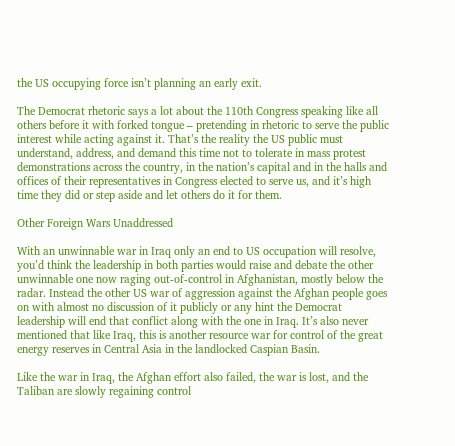the US occupying force isn’t planning an early exit.

The Democrat rhetoric says a lot about the 110th Congress speaking like all others before it with forked tongue – pretending in rhetoric to serve the public interest while acting against it. That’s the reality the US public must understand, address, and demand this time not to tolerate in mass protest demonstrations across the country, in the nation’s capital and in the halls and offices of their representatives in Congress elected to serve us, and it’s high time they did or step aside and let others do it for them.

Other Foreign Wars Unaddressed

With an unwinnable war in Iraq only an end to US occupation will resolve, you’d think the leadership in both parties would raise and debate the other unwinnable one now raging out-of-control in Afghanistan, mostly below the radar. Instead the other US war of aggression against the Afghan people goes on with almost no discussion of it publicly or any hint the Democrat leadership will end that conflict along with the one in Iraq. It’s also never mentioned that like Iraq, this is another resource war for control of the great energy reserves in Central Asia in the landlocked Caspian Basin.

Like the war in Iraq, the Afghan effort also failed, the war is lost, and the Taliban are slowly regaining control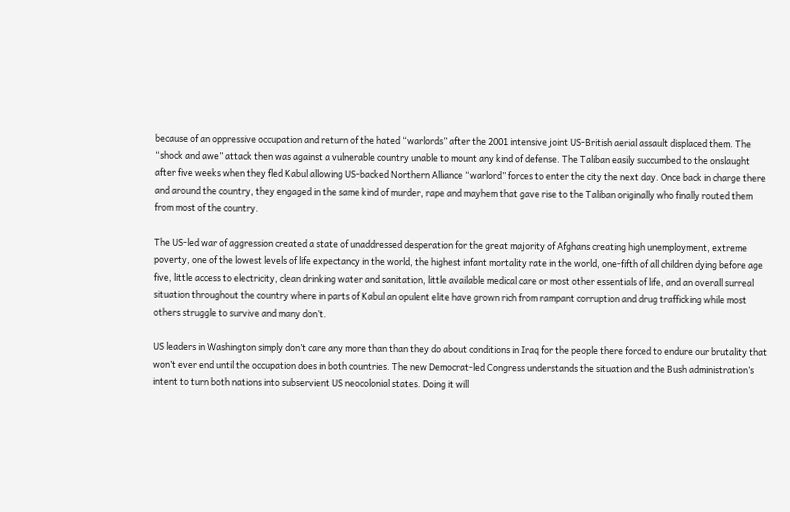because of an oppressive occupation and return of the hated “warlords” after the 2001 intensive joint US-British aerial assault displaced them. The “shock and awe” attack then was against a vulnerable country unable to mount any kind of defense. The Taliban easily succumbed to the onslaught after five weeks when they fled Kabul allowing US-backed Northern Alliance “warlord” forces to enter the city the next day. Once back in charge there and around the country, they engaged in the same kind of murder, rape and mayhem that gave rise to the Taliban originally who finally routed them from most of the country.

The US-led war of aggression created a state of unaddressed desperation for the great majority of Afghans creating high unemployment, extreme poverty, one of the lowest levels of life expectancy in the world, the highest infant mortality rate in the world, one-fifth of all children dying before age five, little access to electricity, clean drinking water and sanitation, little available medical care or most other essentials of life, and an overall surreal situation throughout the country where in parts of Kabul an opulent elite have grown rich from rampant corruption and drug trafficking while most others struggle to survive and many don’t.

US leaders in Washington simply don’t care any more than than they do about conditions in Iraq for the people there forced to endure our brutality that won’t ever end until the occupation does in both countries. The new Democrat-led Congress understands the situation and the Bush administration’s intent to turn both nations into subservient US neocolonial states. Doing it will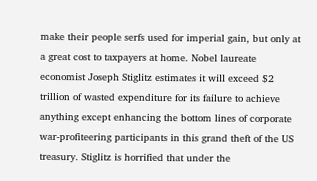make their people serfs used for imperial gain, but only at a great cost to taxpayers at home. Nobel laureate economist Joseph Stiglitz estimates it will exceed $2 trillion of wasted expenditure for its failure to achieve anything except enhancing the bottom lines of corporate war-profiteering participants in this grand theft of the US treasury. Stiglitz is horrified that under the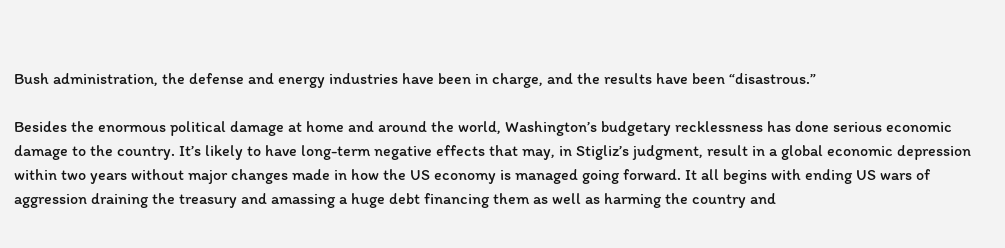Bush administration, the defense and energy industries have been in charge, and the results have been “disastrous.”

Besides the enormous political damage at home and around the world, Washington’s budgetary recklessness has done serious economic damage to the country. It’s likely to have long-term negative effects that may, in Stigliz’s judgment, result in a global economic depression within two years without major changes made in how the US economy is managed going forward. It all begins with ending US wars of aggression draining the treasury and amassing a huge debt financing them as well as harming the country and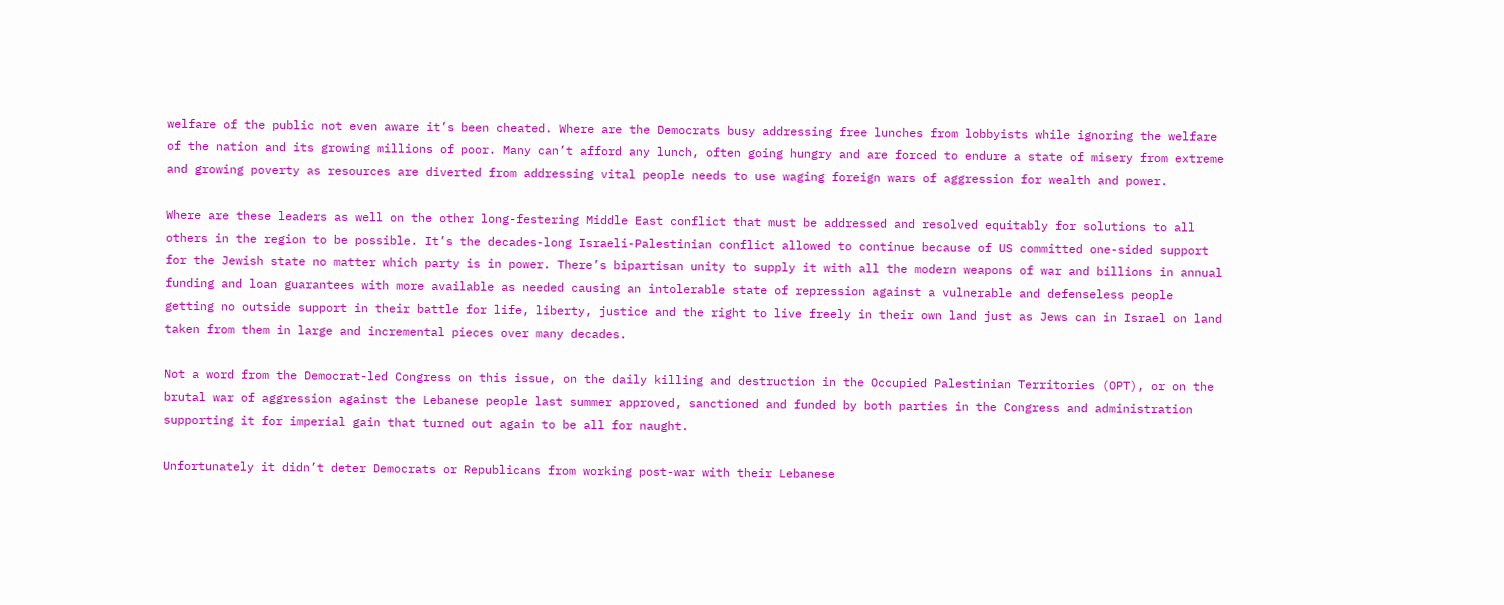welfare of the public not even aware it’s been cheated. Where are the Democrats busy addressing free lunches from lobbyists while ignoring the welfare of the nation and its growing millions of poor. Many can’t afford any lunch, often going hungry and are forced to endure a state of misery from extreme and growing poverty as resources are diverted from addressing vital people needs to use waging foreign wars of aggression for wealth and power.

Where are these leaders as well on the other long-festering Middle East conflict that must be addressed and resolved equitably for solutions to all others in the region to be possible. It’s the decades-long Israeli-Palestinian conflict allowed to continue because of US committed one-sided support for the Jewish state no matter which party is in power. There’s bipartisan unity to supply it with all the modern weapons of war and billions in annual funding and loan guarantees with more available as needed causing an intolerable state of repression against a vulnerable and defenseless people getting no outside support in their battle for life, liberty, justice and the right to live freely in their own land just as Jews can in Israel on land taken from them in large and incremental pieces over many decades.

Not a word from the Democrat-led Congress on this issue, on the daily killing and destruction in the Occupied Palestinian Territories (OPT), or on the brutal war of aggression against the Lebanese people last summer approved, sanctioned and funded by both parties in the Congress and administration supporting it for imperial gain that turned out again to be all for naught.

Unfortunately it didn’t deter Democrats or Republicans from working post-war with their Lebanese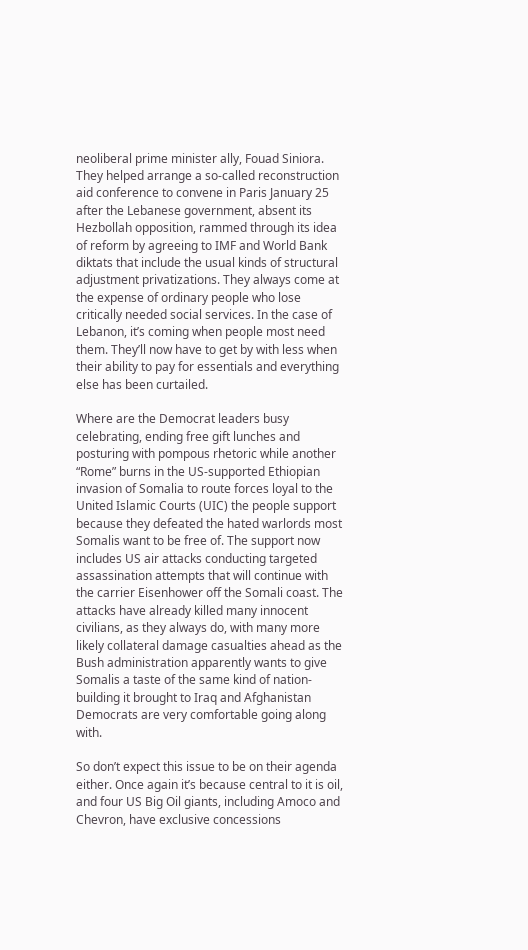neoliberal prime minister ally, Fouad Siniora. They helped arrange a so-called reconstruction aid conference to convene in Paris January 25 after the Lebanese government, absent its Hezbollah opposition, rammed through its idea of reform by agreeing to IMF and World Bank diktats that include the usual kinds of structural adjustment privatizations. They always come at the expense of ordinary people who lose critically needed social services. In the case of Lebanon, it’s coming when people most need them. They’ll now have to get by with less when their ability to pay for essentials and everything else has been curtailed.

Where are the Democrat leaders busy celebrating, ending free gift lunches and posturing with pompous rhetoric while another “Rome” burns in the US-supported Ethiopian invasion of Somalia to route forces loyal to the United Islamic Courts (UIC) the people support because they defeated the hated warlords most Somalis want to be free of. The support now includes US air attacks conducting targeted assassination attempts that will continue with the carrier Eisenhower off the Somali coast. The attacks have already killed many innocent civilians, as they always do, with many more likely collateral damage casualties ahead as the Bush administration apparently wants to give Somalis a taste of the same kind of nation-building it brought to Iraq and Afghanistan Democrats are very comfortable going along with.

So don’t expect this issue to be on their agenda either. Once again it’s because central to it is oil, and four US Big Oil giants, including Amoco and Chevron, have exclusive concessions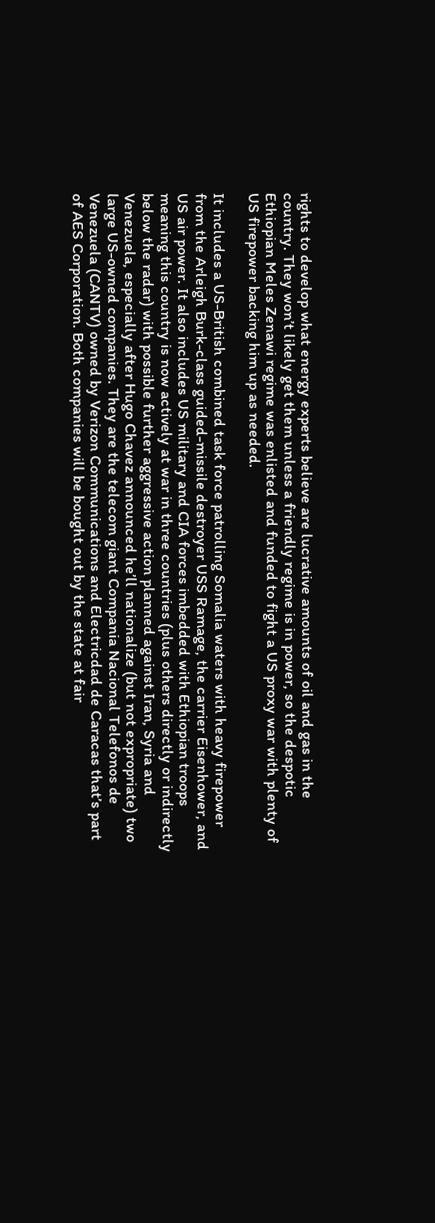rights to develop what energy experts believe are lucrative amounts of oil and gas in the country. They won’t likely get them unless a friendly regime is in power, so the despotic Ethiopian Meles Zenawi regime was enlisted and funded to fight a US proxy war with plenty of US firepower backing him up as needed.

It includes a US-British combined task force patrolling Somalia waters with heavy firepower from the Arleigh Burk-class guided-missile destroyer USS Ramage, the carrier Eisenhower, and US air power. It also includes US military and CIA forces imbedded with Ethiopian troops meaning this country is now actively at war in three countries (plus others directly or indirectly below the radar) with possible further aggressive action planned against Iran, Syria and Venezuela, especially after Hugo Chavez announced he’ll nationalize (but not expropriate) two large US-owned companies. They are the telecom giant Compania Nacional Telefonos de Venezuela (CANTV) owned by Verizon Communications and Electricdad de Caracas that’s part of AES Corporation. Both companies will be bought out by the state at fair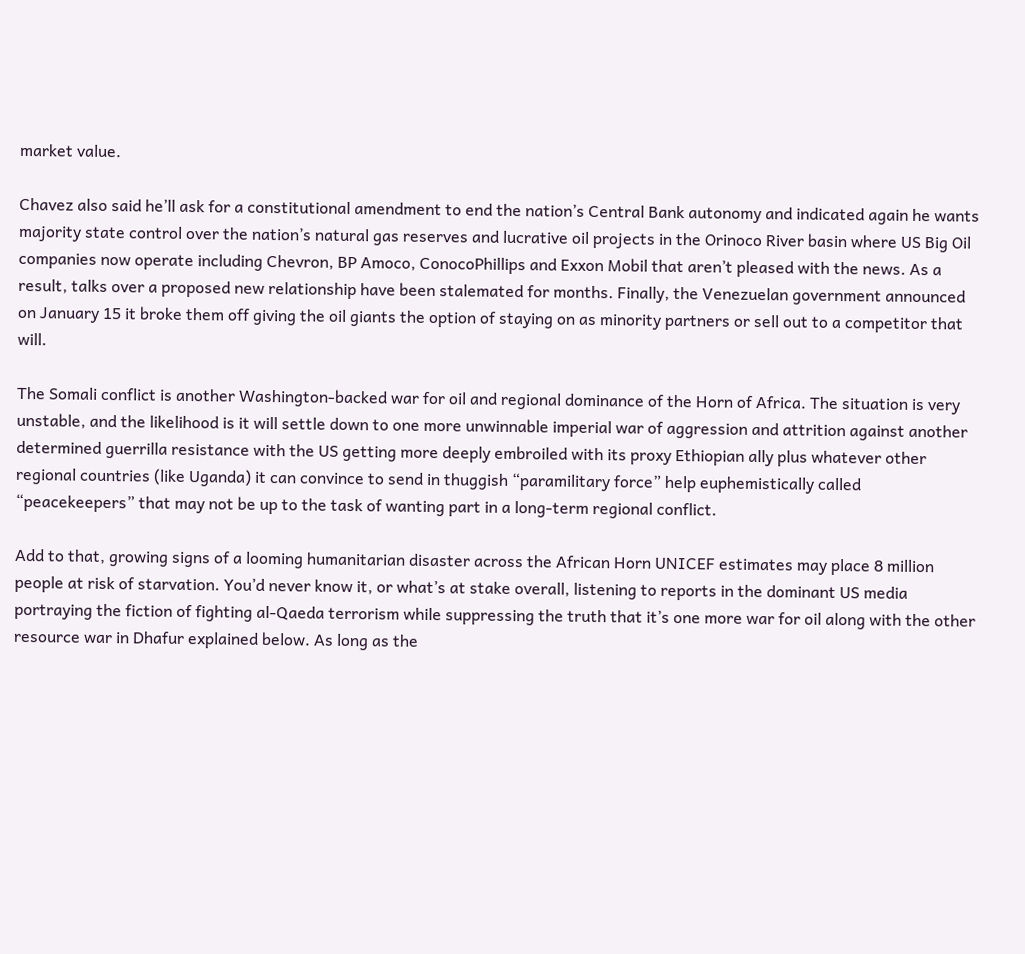market value.

Chavez also said he’ll ask for a constitutional amendment to end the nation’s Central Bank autonomy and indicated again he wants majority state control over the nation’s natural gas reserves and lucrative oil projects in the Orinoco River basin where US Big Oil companies now operate including Chevron, BP Amoco, ConocoPhillips and Exxon Mobil that aren’t pleased with the news. As a result, talks over a proposed new relationship have been stalemated for months. Finally, the Venezuelan government announced on January 15 it broke them off giving the oil giants the option of staying on as minority partners or sell out to a competitor that will.

The Somali conflict is another Washington-backed war for oil and regional dominance of the Horn of Africa. The situation is very unstable, and the likelihood is it will settle down to one more unwinnable imperial war of aggression and attrition against another determined guerrilla resistance with the US getting more deeply embroiled with its proxy Ethiopian ally plus whatever other regional countries (like Uganda) it can convince to send in thuggish “paramilitary force” help euphemistically called “peacekeepers” that may not be up to the task of wanting part in a long-term regional conflict.

Add to that, growing signs of a looming humanitarian disaster across the African Horn UNICEF estimates may place 8 million people at risk of starvation. You’d never know it, or what’s at stake overall, listening to reports in the dominant US media portraying the fiction of fighting al-Qaeda terrorism while suppressing the truth that it’s one more war for oil along with the other resource war in Dhafur explained below. As long as the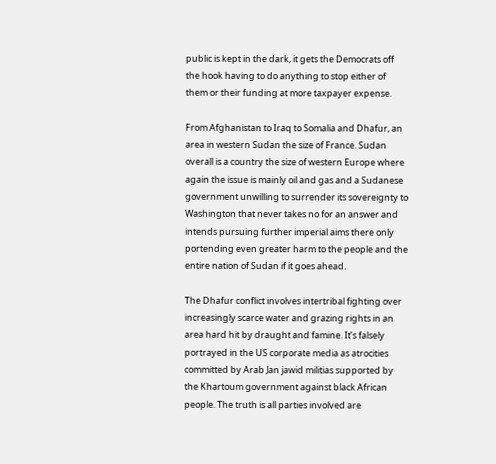public is kept in the dark, it gets the Democrats off the hook having to do anything to stop either of them or their funding at more taxpayer expense.

From Afghanistan to Iraq to Somalia and Dhafur, an area in western Sudan the size of France. Sudan overall is a country the size of western Europe where again the issue is mainly oil and gas and a Sudanese government unwilling to surrender its sovereignty to Washington that never takes no for an answer and intends pursuing further imperial aims there only portending even greater harm to the people and the entire nation of Sudan if it goes ahead.

The Dhafur conflict involves intertribal fighting over increasingly scarce water and grazing rights in an area hard hit by draught and famine. It’s falsely portrayed in the US corporate media as atrocities committed by Arab Jan jawid militias supported by the Khartoum government against black African people. The truth is all parties involved are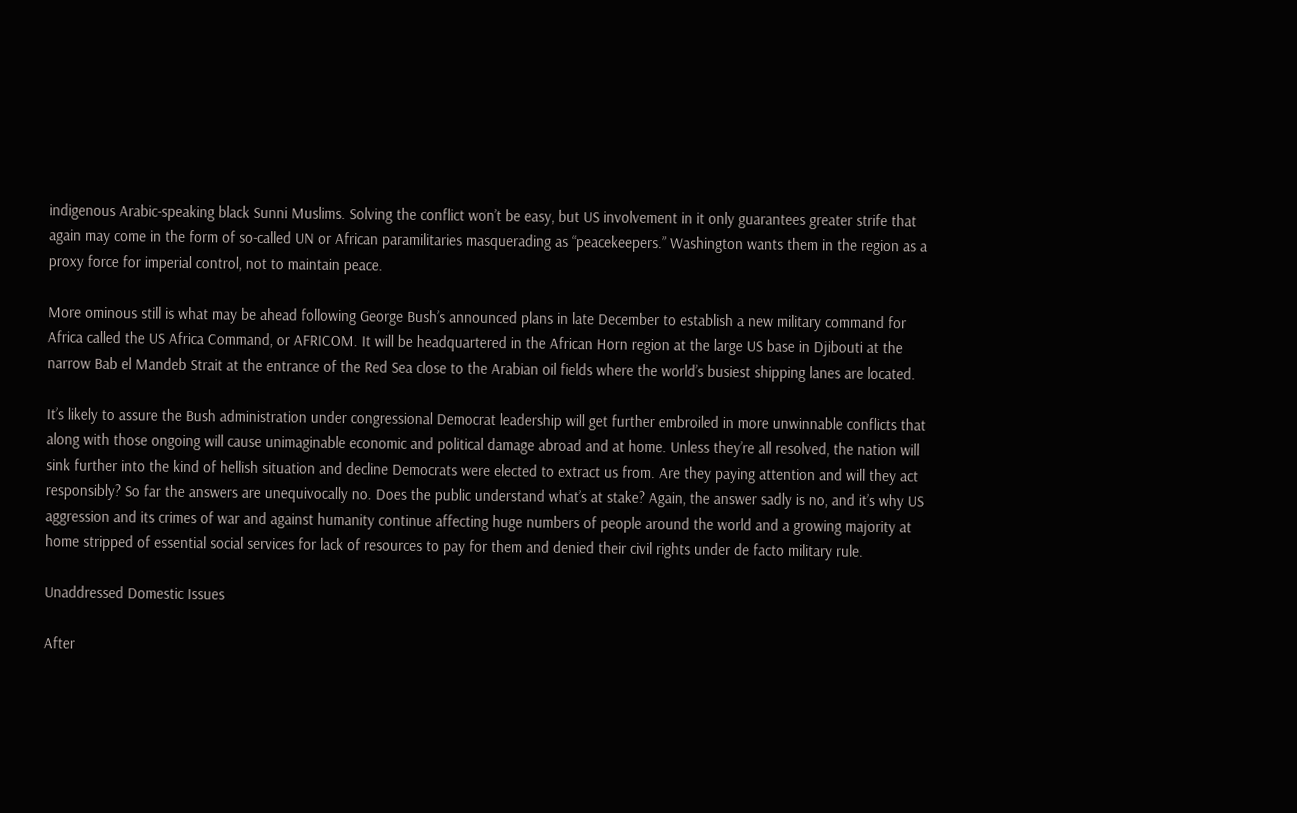indigenous Arabic-speaking black Sunni Muslims. Solving the conflict won’t be easy, but US involvement in it only guarantees greater strife that again may come in the form of so-called UN or African paramilitaries masquerading as “peacekeepers.” Washington wants them in the region as a proxy force for imperial control, not to maintain peace.

More ominous still is what may be ahead following George Bush’s announced plans in late December to establish a new military command for Africa called the US Africa Command, or AFRICOM. It will be headquartered in the African Horn region at the large US base in Djibouti at the narrow Bab el Mandeb Strait at the entrance of the Red Sea close to the Arabian oil fields where the world’s busiest shipping lanes are located.

It’s likely to assure the Bush administration under congressional Democrat leadership will get further embroiled in more unwinnable conflicts that along with those ongoing will cause unimaginable economic and political damage abroad and at home. Unless they’re all resolved, the nation will sink further into the kind of hellish situation and decline Democrats were elected to extract us from. Are they paying attention and will they act responsibly? So far the answers are unequivocally no. Does the public understand what’s at stake? Again, the answer sadly is no, and it’s why US aggression and its crimes of war and against humanity continue affecting huge numbers of people around the world and a growing majority at home stripped of essential social services for lack of resources to pay for them and denied their civil rights under de facto military rule.

Unaddressed Domestic Issues

After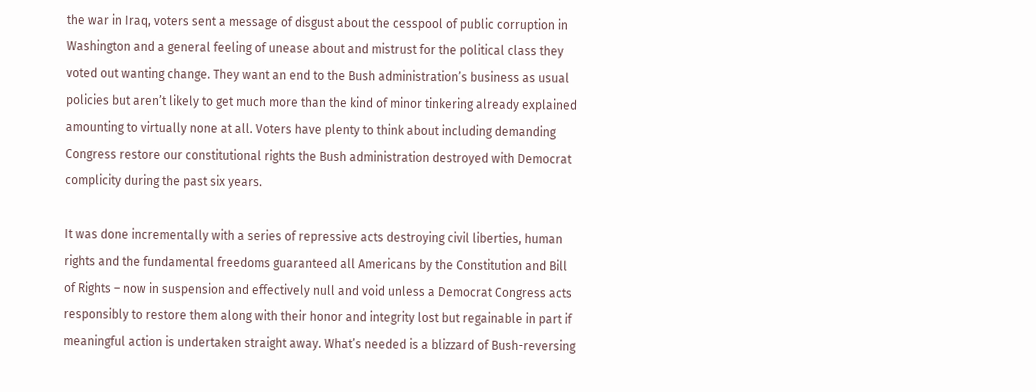the war in Iraq, voters sent a message of disgust about the cesspool of public corruption in Washington and a general feeling of unease about and mistrust for the political class they voted out wanting change. They want an end to the Bush administration’s business as usual policies but aren’t likely to get much more than the kind of minor tinkering already explained amounting to virtually none at all. Voters have plenty to think about including demanding Congress restore our constitutional rights the Bush administration destroyed with Democrat complicity during the past six years.

It was done incrementally with a series of repressive acts destroying civil liberties, human rights and the fundamental freedoms guaranteed all Americans by the Constitution and Bill of Rights – now in suspension and effectively null and void unless a Democrat Congress acts responsibly to restore them along with their honor and integrity lost but regainable in part if meaningful action is undertaken straight away. What’s needed is a blizzard of Bush-reversing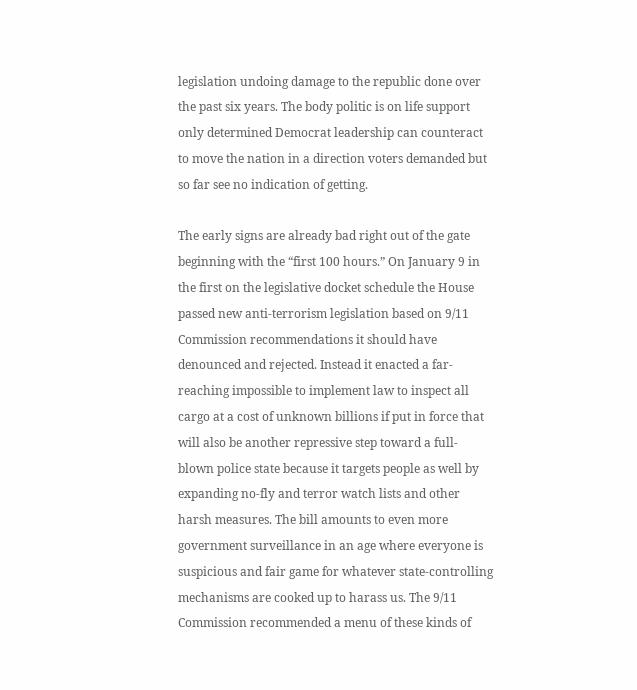legislation undoing damage to the republic done over the past six years. The body politic is on life support only determined Democrat leadership can counteract to move the nation in a direction voters demanded but so far see no indication of getting.

The early signs are already bad right out of the gate beginning with the “first 100 hours.” On January 9 in the first on the legislative docket schedule the House passed new anti-terrorism legislation based on 9/11 Commission recommendations it should have denounced and rejected. Instead it enacted a far-reaching impossible to implement law to inspect all cargo at a cost of unknown billions if put in force that will also be another repressive step toward a full-blown police state because it targets people as well by expanding no-fly and terror watch lists and other harsh measures. The bill amounts to even more government surveillance in an age where everyone is suspicious and fair game for whatever state-controlling mechanisms are cooked up to harass us. The 9/11 Commission recommended a menu of these kinds of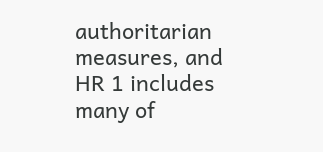authoritarian measures, and HR 1 includes many of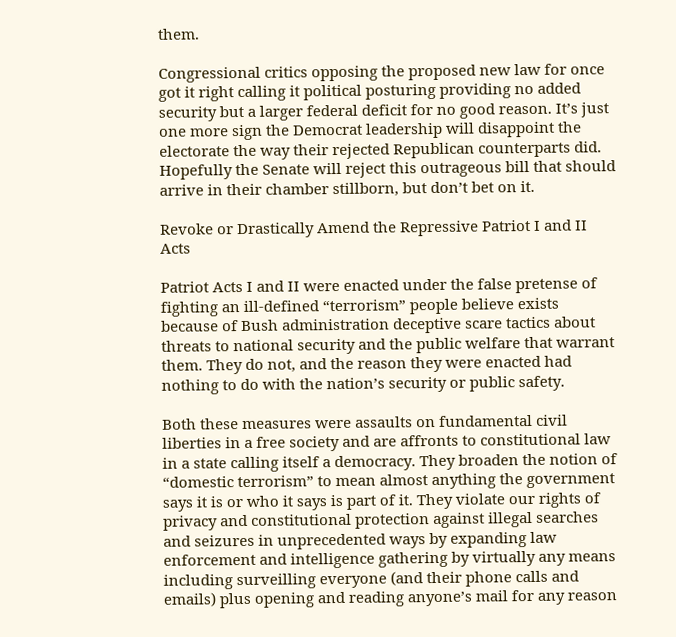them.

Congressional critics opposing the proposed new law for once got it right calling it political posturing providing no added security but a larger federal deficit for no good reason. It’s just one more sign the Democrat leadership will disappoint the electorate the way their rejected Republican counterparts did. Hopefully the Senate will reject this outrageous bill that should arrive in their chamber stillborn, but don’t bet on it.

Revoke or Drastically Amend the Repressive Patriot I and II Acts

Patriot Acts I and II were enacted under the false pretense of fighting an ill-defined “terrorism” people believe exists because of Bush administration deceptive scare tactics about threats to national security and the public welfare that warrant them. They do not, and the reason they were enacted had nothing to do with the nation’s security or public safety.

Both these measures were assaults on fundamental civil liberties in a free society and are affronts to constitutional law in a state calling itself a democracy. They broaden the notion of “domestic terrorism” to mean almost anything the government says it is or who it says is part of it. They violate our rights of privacy and constitutional protection against illegal searches and seizures in unprecedented ways by expanding law enforcement and intelligence gathering by virtually any means including surveilling everyone (and their phone calls and emails) plus opening and reading anyone’s mail for any reason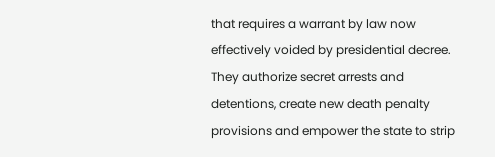that requires a warrant by law now effectively voided by presidential decree. They authorize secret arrests and detentions, create new death penalty provisions and empower the state to strip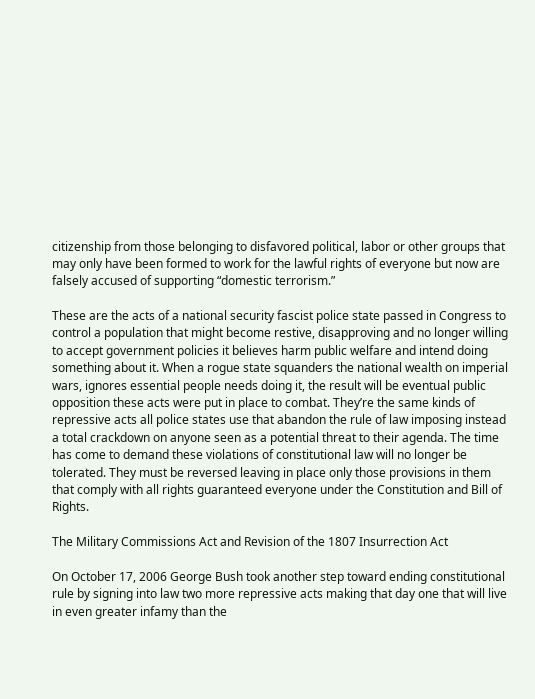citizenship from those belonging to disfavored political, labor or other groups that may only have been formed to work for the lawful rights of everyone but now are falsely accused of supporting “domestic terrorism.”

These are the acts of a national security fascist police state passed in Congress to control a population that might become restive, disapproving and no longer willing to accept government policies it believes harm public welfare and intend doing something about it. When a rogue state squanders the national wealth on imperial wars, ignores essential people needs doing it, the result will be eventual public opposition these acts were put in place to combat. They’re the same kinds of repressive acts all police states use that abandon the rule of law imposing instead a total crackdown on anyone seen as a potential threat to their agenda. The time has come to demand these violations of constitutional law will no longer be tolerated. They must be reversed leaving in place only those provisions in them that comply with all rights guaranteed everyone under the Constitution and Bill of Rights.

The Military Commissions Act and Revision of the 1807 Insurrection Act

On October 17, 2006 George Bush took another step toward ending constitutional rule by signing into law two more repressive acts making that day one that will live in even greater infamy than the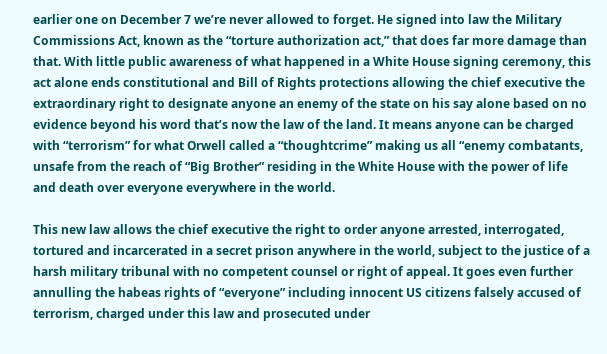earlier one on December 7 we’re never allowed to forget. He signed into law the Military Commissions Act, known as the “torture authorization act,” that does far more damage than that. With little public awareness of what happened in a White House signing ceremony, this act alone ends constitutional and Bill of Rights protections allowing the chief executive the extraordinary right to designate anyone an enemy of the state on his say alone based on no evidence beyond his word that’s now the law of the land. It means anyone can be charged with “terrorism” for what Orwell called a “thoughtcrime” making us all “enemy combatants, unsafe from the reach of “Big Brother” residing in the White House with the power of life and death over everyone everywhere in the world.

This new law allows the chief executive the right to order anyone arrested, interrogated, tortured and incarcerated in a secret prison anywhere in the world, subject to the justice of a harsh military tribunal with no competent counsel or right of appeal. It goes even further annulling the habeas rights of “everyone” including innocent US citizens falsely accused of terrorism, charged under this law and prosecuted under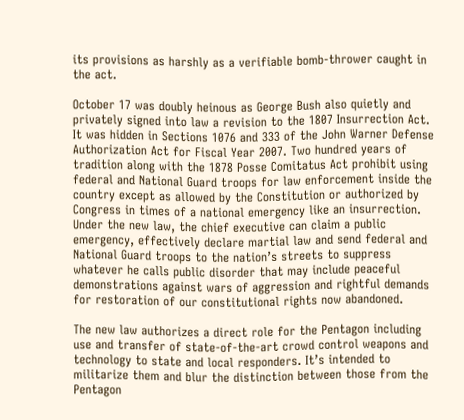its provisions as harshly as a verifiable bomb-thrower caught in the act.

October 17 was doubly heinous as George Bush also quietly and privately signed into law a revision to the 1807 Insurrection Act. It was hidden in Sections 1076 and 333 of the John Warner Defense Authorization Act for Fiscal Year 2007. Two hundred years of tradition along with the 1878 Posse Comitatus Act prohibit using federal and National Guard troops for law enforcement inside the country except as allowed by the Constitution or authorized by Congress in times of a national emergency like an insurrection. Under the new law, the chief executive can claim a public emergency, effectively declare martial law and send federal and National Guard troops to the nation’s streets to suppress whatever he calls public disorder that may include peaceful demonstrations against wars of aggression and rightful demands for restoration of our constitutional rights now abandoned.

The new law authorizes a direct role for the Pentagon including use and transfer of state-of-the-art crowd control weapons and technology to state and local responders. It’s intended to militarize them and blur the distinction between those from the Pentagon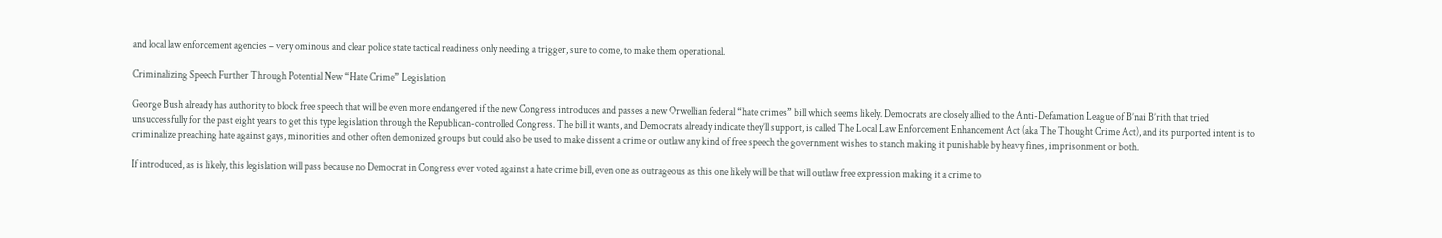and local law enforcement agencies – very ominous and clear police state tactical readiness only needing a trigger, sure to come, to make them operational.

Criminalizing Speech Further Through Potential New “Hate Crime” Legislation

George Bush already has authority to block free speech that will be even more endangered if the new Congress introduces and passes a new Orwellian federal “hate crimes” bill which seems likely. Democrats are closely allied to the Anti-Defamation League of B’nai B’rith that tried unsuccessfully for the past eight years to get this type legislation through the Republican-controlled Congress. The bill it wants, and Democrats already indicate they’ll support, is called The Local Law Enforcement Enhancement Act (aka The Thought Crime Act), and its purported intent is to criminalize preaching hate against gays, minorities and other often demonized groups but could also be used to make dissent a crime or outlaw any kind of free speech the government wishes to stanch making it punishable by heavy fines, imprisonment or both.

If introduced, as is likely, this legislation will pass because no Democrat in Congress ever voted against a hate crime bill, even one as outrageous as this one likely will be that will outlaw free expression making it a crime to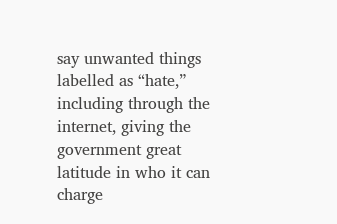say unwanted things labelled as “hate,” including through the internet, giving the government great latitude in who it can charge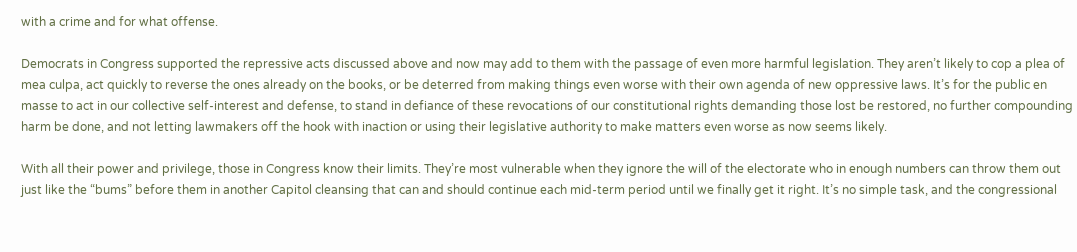with a crime and for what offense.

Democrats in Congress supported the repressive acts discussed above and now may add to them with the passage of even more harmful legislation. They aren’t likely to cop a plea of mea culpa, act quickly to reverse the ones already on the books, or be deterred from making things even worse with their own agenda of new oppressive laws. It’s for the public en masse to act in our collective self-interest and defense, to stand in defiance of these revocations of our constitutional rights demanding those lost be restored, no further compounding harm be done, and not letting lawmakers off the hook with inaction or using their legislative authority to make matters even worse as now seems likely.

With all their power and privilege, those in Congress know their limits. They’re most vulnerable when they ignore the will of the electorate who in enough numbers can throw them out just like the “bums” before them in another Capitol cleansing that can and should continue each mid-term period until we finally get it right. It’s no simple task, and the congressional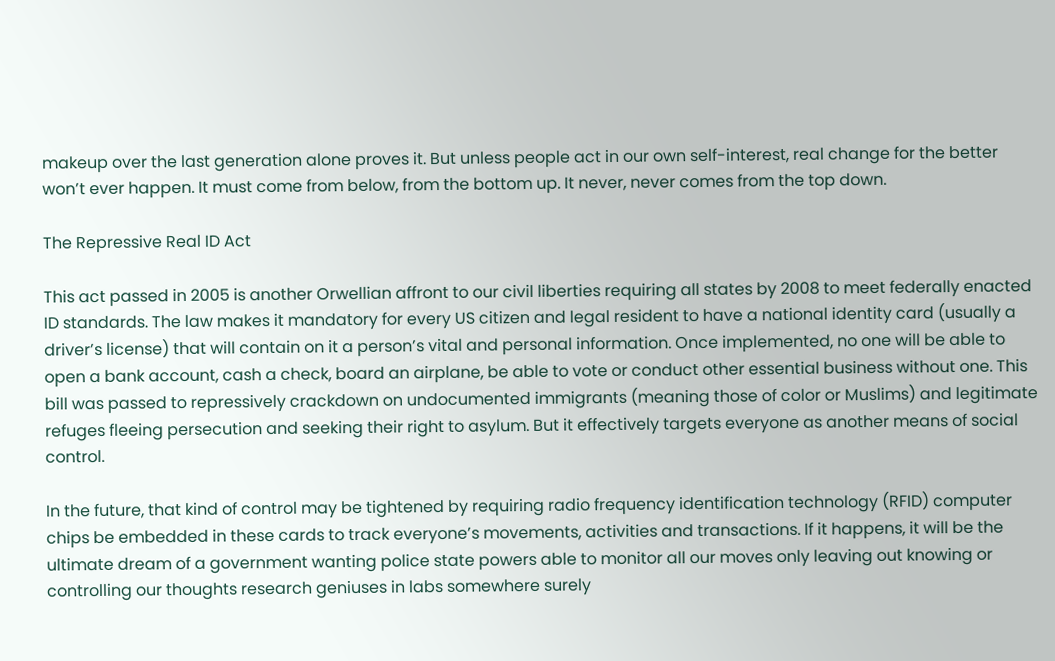makeup over the last generation alone proves it. But unless people act in our own self-interest, real change for the better won’t ever happen. It must come from below, from the bottom up. It never, never comes from the top down.

The Repressive Real ID Act

This act passed in 2005 is another Orwellian affront to our civil liberties requiring all states by 2008 to meet federally enacted ID standards. The law makes it mandatory for every US citizen and legal resident to have a national identity card (usually a driver’s license) that will contain on it a person’s vital and personal information. Once implemented, no one will be able to open a bank account, cash a check, board an airplane, be able to vote or conduct other essential business without one. This bill was passed to repressively crackdown on undocumented immigrants (meaning those of color or Muslims) and legitimate refuges fleeing persecution and seeking their right to asylum. But it effectively targets everyone as another means of social control.

In the future, that kind of control may be tightened by requiring radio frequency identification technology (RFID) computer chips be embedded in these cards to track everyone’s movements, activities and transactions. If it happens, it will be the ultimate dream of a government wanting police state powers able to monitor all our moves only leaving out knowing or controlling our thoughts research geniuses in labs somewhere surely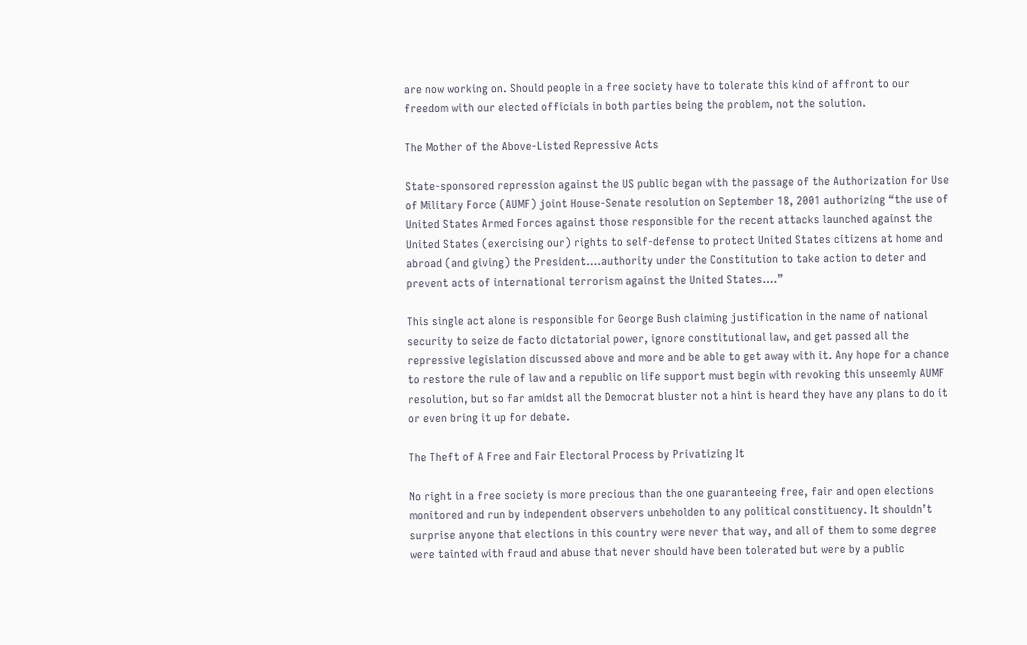are now working on. Should people in a free society have to tolerate this kind of affront to our freedom with our elected officials in both parties being the problem, not the solution.

The Mother of the Above-Listed Repressive Acts

State-sponsored repression against the US public began with the passage of the Authorization for Use of Military Force (AUMF) joint House-Senate resolution on September 18, 2001 authorizing “the use of United States Armed Forces against those responsible for the recent attacks launched against the United States (exercising our) rights to self-defense to protect United States citizens at home and abroad (and giving) the President….authority under the Constitution to take action to deter and prevent acts of international terrorism against the United States….”

This single act alone is responsible for George Bush claiming justification in the name of national security to seize de facto dictatorial power, ignore constitutional law, and get passed all the repressive legislation discussed above and more and be able to get away with it. Any hope for a chance to restore the rule of law and a republic on life support must begin with revoking this unseemly AUMF resolution, but so far amidst all the Democrat bluster not a hint is heard they have any plans to do it or even bring it up for debate.

The Theft of A Free and Fair Electoral Process by Privatizing It

No right in a free society is more precious than the one guaranteeing free, fair and open elections monitored and run by independent observers unbeholden to any political constituency. It shouldn’t surprise anyone that elections in this country were never that way, and all of them to some degree were tainted with fraud and abuse that never should have been tolerated but were by a public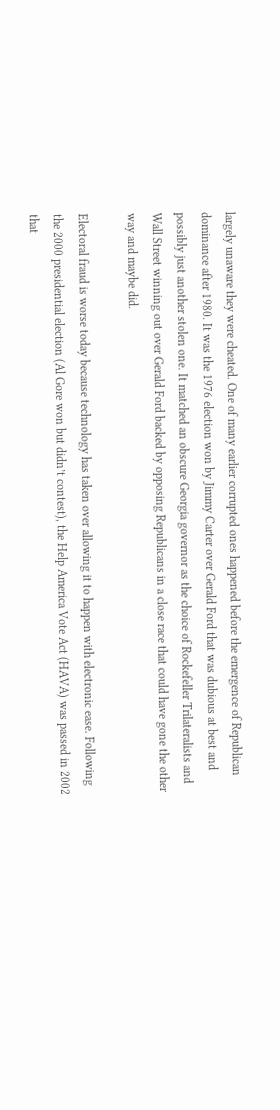largely unaware they were cheated. One of many earlier corrupted ones happened before the emergence of Republican dominance after 1980. It was the 1976 election won by Jimmy Carter over Gerald Ford that was dubious at best and possibly just another stolen one. It matched an obscure Georgia governor as the choice of Rockefeller Trilateralists and Wall Street winning out over Gerald Ford backed by opposing Republicans in a close race that could have gone the other way and maybe did.

Electoral fraud is worse today because technology has taken over allowing it to happen with electronic ease. Following the 2000 presidential election (Al Gore won but didn’t contest), the Help America Vote Act (HAVA) was passed in 2002 that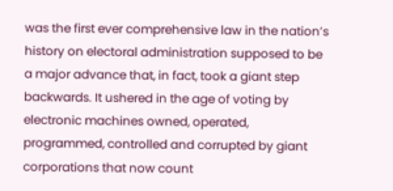was the first ever comprehensive law in the nation’s history on electoral administration supposed to be a major advance that, in fact, took a giant step backwards. It ushered in the age of voting by electronic machines owned, operated, programmed, controlled and corrupted by giant corporations that now count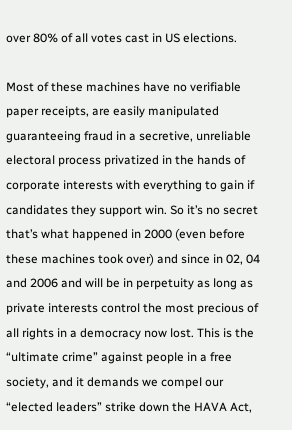over 80% of all votes cast in US elections.

Most of these machines have no verifiable paper receipts, are easily manipulated guaranteeing fraud in a secretive, unreliable electoral process privatized in the hands of corporate interests with everything to gain if candidates they support win. So it’s no secret that’s what happened in 2000 (even before these machines took over) and since in 02, 04 and 2006 and will be in perpetuity as long as private interests control the most precious of all rights in a democracy now lost. This is the “ultimate crime” against people in a free society, and it demands we compel our “elected leaders” strike down the HAVA Act,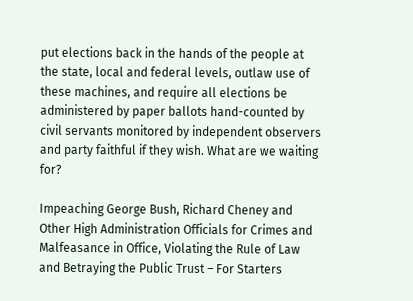put elections back in the hands of the people at the state, local and federal levels, outlaw use of these machines, and require all elections be administered by paper ballots hand-counted by civil servants monitored by independent observers and party faithful if they wish. What are we waiting for?

Impeaching George Bush, Richard Cheney and Other High Administration Officials for Crimes and Malfeasance in Office, Violating the Rule of Law and Betraying the Public Trust – For Starters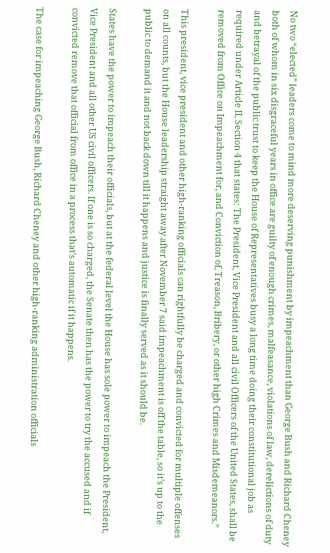No two “elected” leaders come to mind more deserving punishment by impeachment than George Bush and Richard Cheney both of whom in six disgraceful years in office are guilty of enough crimes, malfeasance, violations of law, derelictions of duty and betrayal of the public trust to keep the House of Representatives busy a long time doing their constitutional job as required under Article II, Section 4 that states: The President, Vice President and all civil Officers of the United States, shall be removed from Office on Impeachment for, and Conviction of, Treason, Bribery, or other high Crimes and Misdemeanors.”

This president, vice president and other high-ranking officials can rightfully be charged and convicted for multiple offenses on all counts, but the House leadership straight away after November 7 said impeachment is off the table, so it’s up to the public to demand it and not back down till it happens and justice is finally served as it should be.

States have the power to impeach their officials, but at the federal level the House has sole power to impeach the President, Vice President and all other US civil officers. If one is so charged, the Senate then has the power to try the accused and if convicted remove that official from office in a process that’s automatic if it happens.

The case for impeaching George Bush, Richard Cheney and other high-ranking administration officials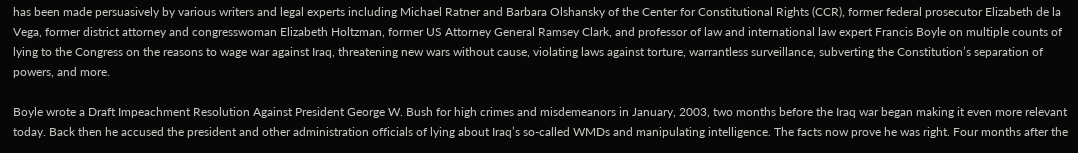has been made persuasively by various writers and legal experts including Michael Ratner and Barbara Olshansky of the Center for Constitutional Rights (CCR), former federal prosecutor Elizabeth de la Vega, former district attorney and congresswoman Elizabeth Holtzman, former US Attorney General Ramsey Clark, and professor of law and international law expert Francis Boyle on multiple counts of lying to the Congress on the reasons to wage war against Iraq, threatening new wars without cause, violating laws against torture, warrantless surveillance, subverting the Constitution’s separation of powers, and more.

Boyle wrote a Draft Impeachment Resolution Against President George W. Bush for high crimes and misdemeanors in January, 2003, two months before the Iraq war began making it even more relevant today. Back then he accused the president and other administration officials of lying about Iraq’s so-called WMDs and manipulating intelligence. The facts now prove he was right. Four months after the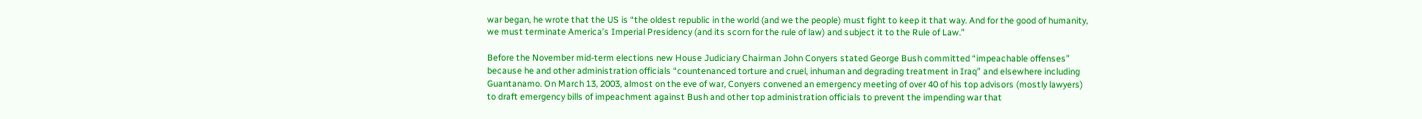war began, he wrote that the US is “the oldest republic in the world (and we the people) must fight to keep it that way. And for the good of humanity, we must terminate America’s Imperial Presidency (and its scorn for the rule of law) and subject it to the Rule of Law.”

Before the November mid-term elections new House Judiciary Chairman John Conyers stated George Bush committed “impeachable offenses” because he and other administration officials “countenanced torture and cruel, inhuman and degrading treatment in Iraq” and elsewhere including Guantanamo. On March 13, 2003, almost on the eve of war, Conyers convened an emergency meeting of over 40 of his top advisors (mostly lawyers) to draft emergency bills of impeachment against Bush and other top administration officials to prevent the impending war that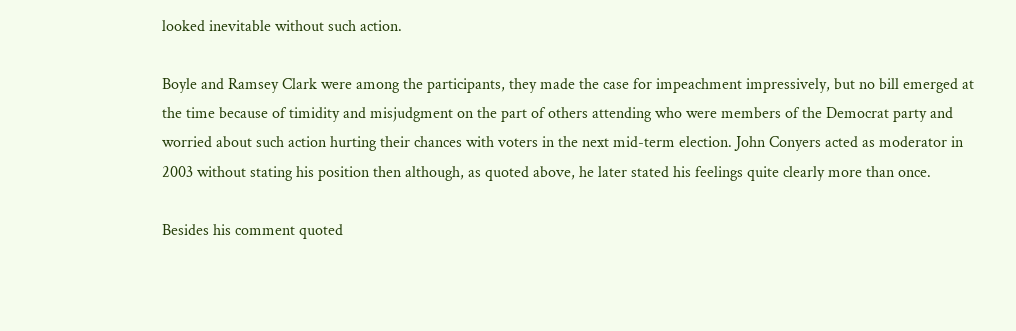looked inevitable without such action.

Boyle and Ramsey Clark were among the participants, they made the case for impeachment impressively, but no bill emerged at the time because of timidity and misjudgment on the part of others attending who were members of the Democrat party and worried about such action hurting their chances with voters in the next mid-term election. John Conyers acted as moderator in 2003 without stating his position then although, as quoted above, he later stated his feelings quite clearly more than once.

Besides his comment quoted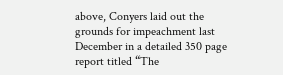above, Conyers laid out the grounds for impeachment last December in a detailed 350 page report titled “The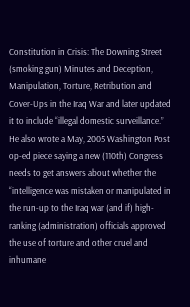Constitution in Crisis: The Downing Street (smoking gun) Minutes and Deception, Manipulation, Torture, Retribution and Cover-Ups in the Iraq War and later updated it to include “illegal domestic surveillance.” He also wrote a May, 2005 Washington Post op-ed piece saying a new (110th) Congress needs to get answers about whether the “intelligence was mistaken or manipulated in the run-up to the Iraq war (and if) high-ranking (administration) officials approved the use of torture and other cruel and inhumane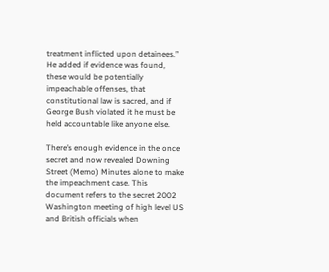treatment inflicted upon detainees.” He added if evidence was found, these would be potentially impeachable offenses, that constitutional law is sacred, and if George Bush violated it he must be held accountable like anyone else.

There’s enough evidence in the once secret and now revealed Downing Street (Memo) Minutes alone to make the impeachment case. This document refers to the secret 2002 Washington meeting of high level US and British officials when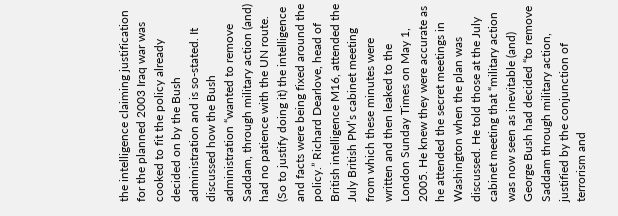the intelligence claiming justification for the planned 2003 Iraq war was cooked to fit the policy already decided on by the Bush administration and is so-stated. It discussed how the Bush administration “wanted to remove Saddam, through military action (and) had no patience with the UN route. (So to justify doing it) the intelligence and facts were being fixed around the policy.” Richard Dearlove, head of British intelligence M16, attended the July British PM’s cabinet meeting from which these minutes were written and then leaked to the London Sunday Times on May 1, 2005. He knew they were accurate as he attended the secret meetings in Washington when the plan was discussed. He told those at the July cabinet meeting that “military action was now seen as inevitable (and) George Bush had decided “to remove Saddam through military action, justified by the conjunction of terrorism and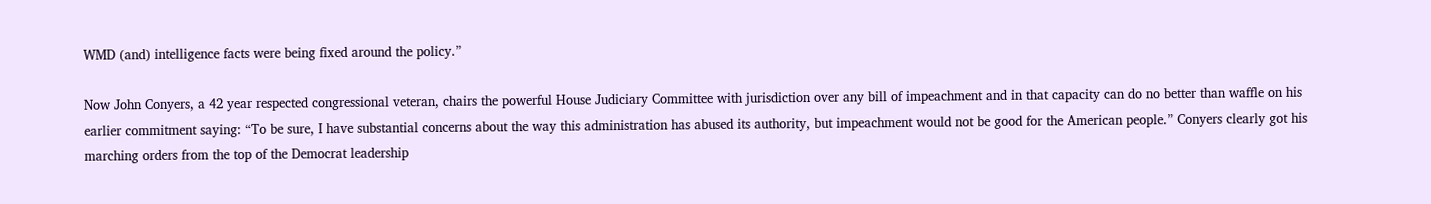WMD (and) intelligence facts were being fixed around the policy.”

Now John Conyers, a 42 year respected congressional veteran, chairs the powerful House Judiciary Committee with jurisdiction over any bill of impeachment and in that capacity can do no better than waffle on his earlier commitment saying: “To be sure, I have substantial concerns about the way this administration has abused its authority, but impeachment would not be good for the American people.” Conyers clearly got his marching orders from the top of the Democrat leadership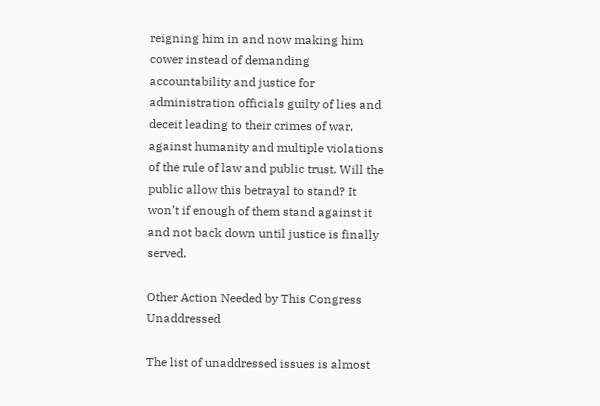reigning him in and now making him cower instead of demanding accountability and justice for administration officials guilty of lies and deceit leading to their crimes of war, against humanity and multiple violations of the rule of law and public trust. Will the public allow this betrayal to stand? It won’t if enough of them stand against it and not back down until justice is finally served.

Other Action Needed by This Congress Unaddressed

The list of unaddressed issues is almost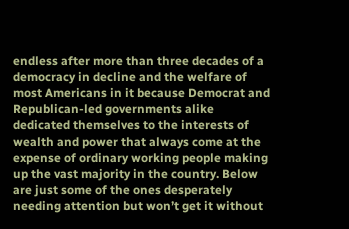endless after more than three decades of a democracy in decline and the welfare of most Americans in it because Democrat and Republican-led governments alike dedicated themselves to the interests of wealth and power that always come at the expense of ordinary working people making up the vast majority in the country. Below are just some of the ones desperately needing attention but won’t get it without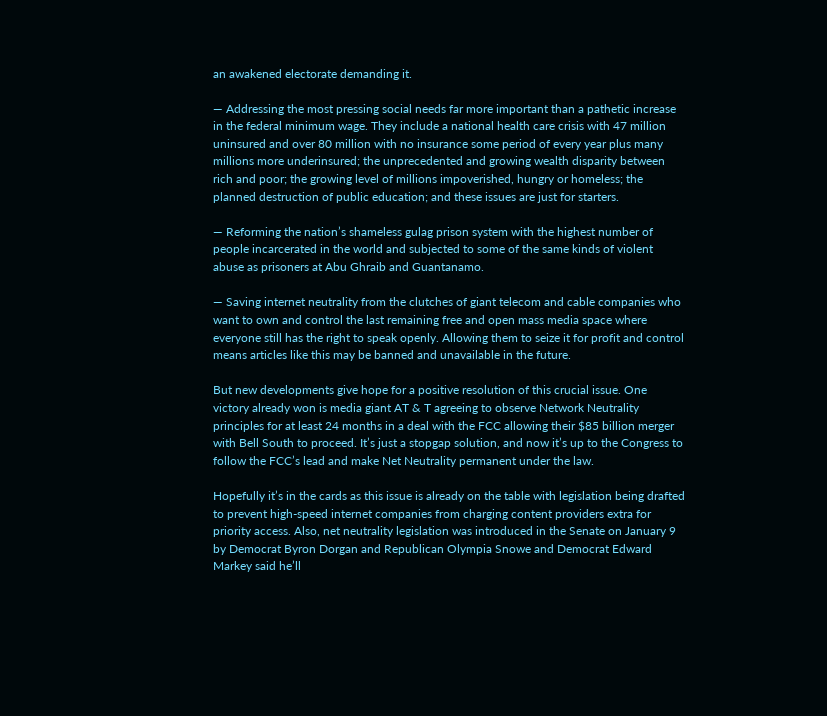an awakened electorate demanding it.

— Addressing the most pressing social needs far more important than a pathetic increase in the federal minimum wage. They include a national health care crisis with 47 million uninsured and over 80 million with no insurance some period of every year plus many millions more underinsured; the unprecedented and growing wealth disparity between rich and poor; the growing level of millions impoverished, hungry or homeless; the planned destruction of public education; and these issues are just for starters.

— Reforming the nation’s shameless gulag prison system with the highest number of people incarcerated in the world and subjected to some of the same kinds of violent abuse as prisoners at Abu Ghraib and Guantanamo.

— Saving internet neutrality from the clutches of giant telecom and cable companies who want to own and control the last remaining free and open mass media space where everyone still has the right to speak openly. Allowing them to seize it for profit and control means articles like this may be banned and unavailable in the future.

But new developments give hope for a positive resolution of this crucial issue. One victory already won is media giant AT & T agreeing to observe Network Neutrality principles for at least 24 months in a deal with the FCC allowing their $85 billion merger with Bell South to proceed. It’s just a stopgap solution, and now it’s up to the Congress to follow the FCC’s lead and make Net Neutrality permanent under the law.

Hopefully it’s in the cards as this issue is already on the table with legislation being drafted to prevent high-speed internet companies from charging content providers extra for priority access. Also, net neutrality legislation was introduced in the Senate on January 9 by Democrat Byron Dorgan and Republican Olympia Snowe and Democrat Edward Markey said he’ll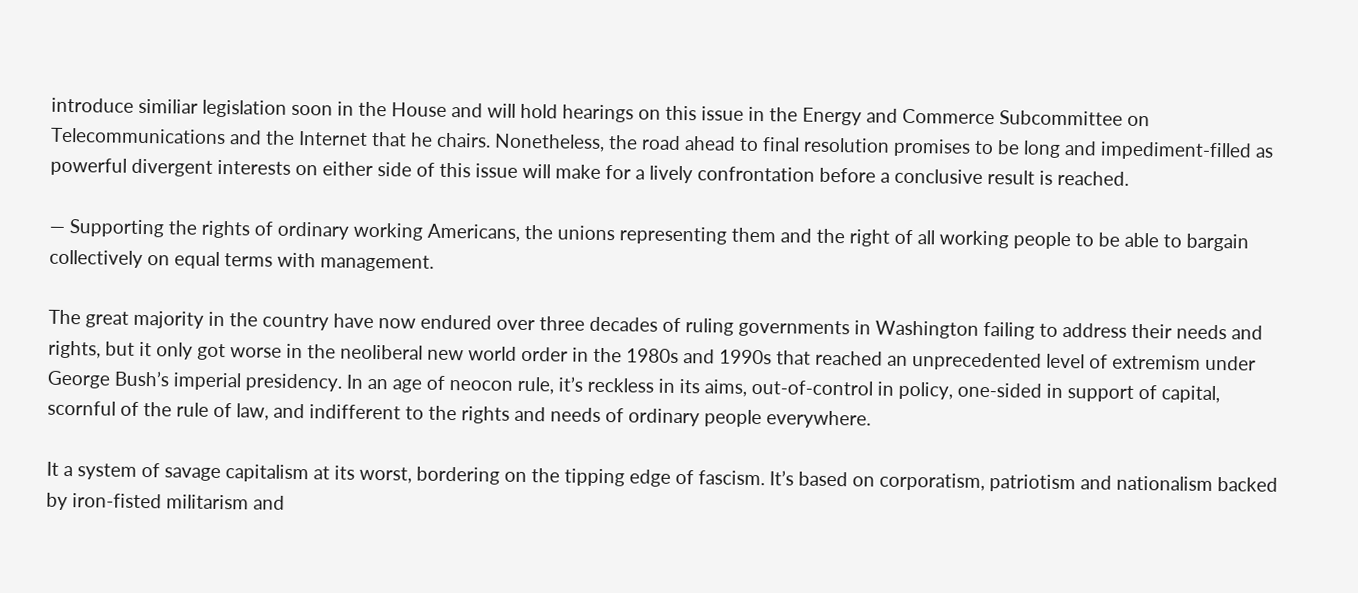introduce similiar legislation soon in the House and will hold hearings on this issue in the Energy and Commerce Subcommittee on Telecommunications and the Internet that he chairs. Nonetheless, the road ahead to final resolution promises to be long and impediment-filled as powerful divergent interests on either side of this issue will make for a lively confrontation before a conclusive result is reached.

— Supporting the rights of ordinary working Americans, the unions representing them and the right of all working people to be able to bargain collectively on equal terms with management.

The great majority in the country have now endured over three decades of ruling governments in Washington failing to address their needs and rights, but it only got worse in the neoliberal new world order in the 1980s and 1990s that reached an unprecedented level of extremism under George Bush’s imperial presidency. In an age of neocon rule, it’s reckless in its aims, out-of-control in policy, one-sided in support of capital, scornful of the rule of law, and indifferent to the rights and needs of ordinary people everywhere.

It a system of savage capitalism at its worst, bordering on the tipping edge of fascism. It’s based on corporatism, patriotism and nationalism backed by iron-fisted militarism and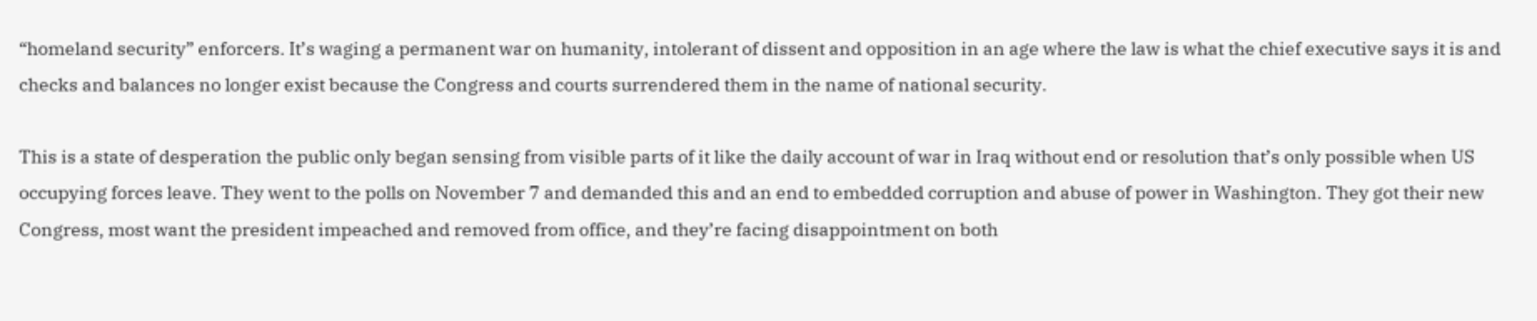“homeland security” enforcers. It’s waging a permanent war on humanity, intolerant of dissent and opposition in an age where the law is what the chief executive says it is and checks and balances no longer exist because the Congress and courts surrendered them in the name of national security.

This is a state of desperation the public only began sensing from visible parts of it like the daily account of war in Iraq without end or resolution that’s only possible when US occupying forces leave. They went to the polls on November 7 and demanded this and an end to embedded corruption and abuse of power in Washington. They got their new Congress, most want the president impeached and removed from office, and they’re facing disappointment on both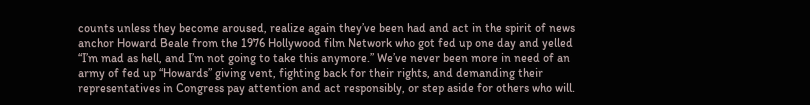counts unless they become aroused, realize again they’ve been had and act in the spirit of news anchor Howard Beale from the 1976 Hollywood film Network who got fed up one day and yelled “I’m mad as hell, and I’m not going to take this anymore.” We’ve never been more in need of an army of fed up “Howards” giving vent, fighting back for their rights, and demanding their representatives in Congress pay attention and act responsibly, or step aside for others who will.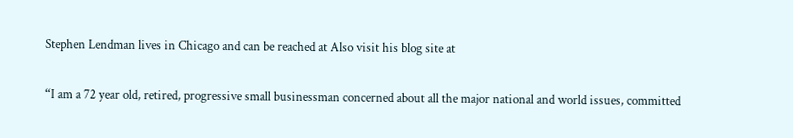Stephen Lendman lives in Chicago and can be reached at Also visit his blog site at

“I am a 72 year old, retired, progressive small businessman concerned about all the major national and world issues, committed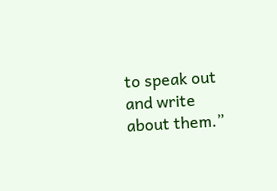to speak out and write about them.”